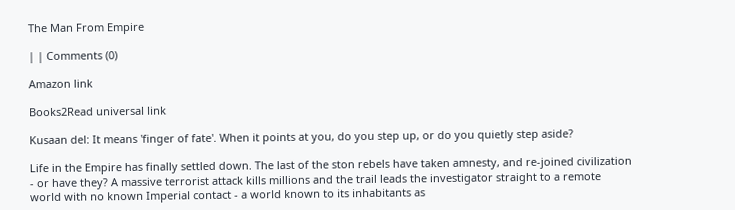The Man From Empire

| | Comments (0)

Amazon link

Books2Read universal link

Kusaan del: It means 'finger of fate'. When it points at you, do you step up, or do you quietly step aside?

Life in the Empire has finally settled down. The last of the ston rebels have taken amnesty, and re-joined civilization - or have they? A massive terrorist attack kills millions and the trail leads the investigator straight to a remote world with no known Imperial contact - a world known to its inhabitants as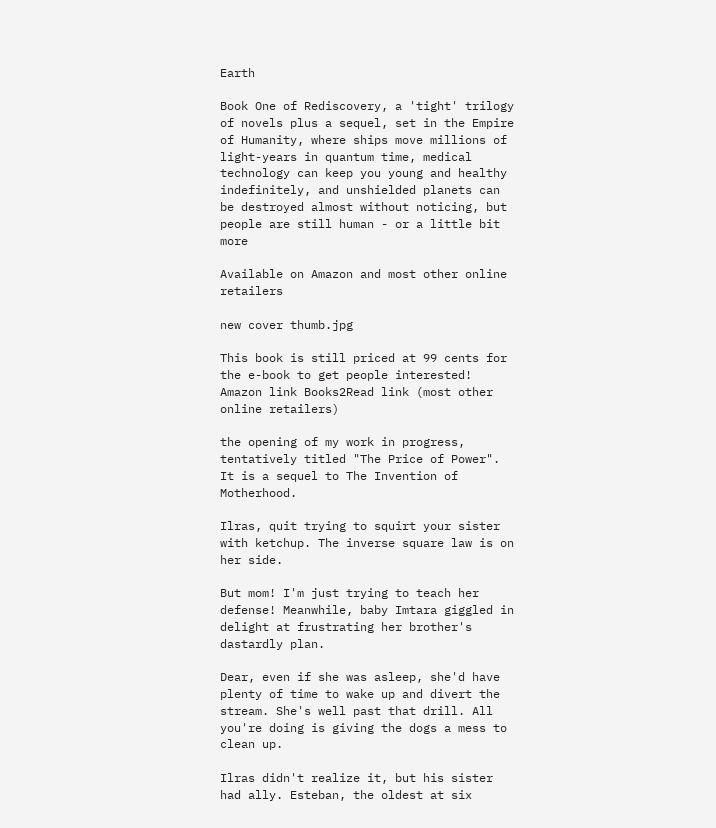Earth

Book One of Rediscovery, a 'tight' trilogy of novels plus a sequel, set in the Empire of Humanity, where ships move millions of light-years in quantum time, medical technology can keep you young and healthy indefinitely, and unshielded planets can be destroyed almost without noticing, but people are still human - or a little bit more

Available on Amazon and most other online retailers

new cover thumb.jpg

This book is still priced at 99 cents for the e-book to get people interested! Amazon link Books2Read link (most other online retailers)

the opening of my work in progress, tentatively titled "The Price of Power". It is a sequel to The Invention of Motherhood.

Ilras, quit trying to squirt your sister with ketchup. The inverse square law is on her side.

But mom! I'm just trying to teach her defense! Meanwhile, baby Imtara giggled in delight at frustrating her brother's dastardly plan.

Dear, even if she was asleep, she'd have plenty of time to wake up and divert the stream. She's well past that drill. All you're doing is giving the dogs a mess to clean up.

Ilras didn't realize it, but his sister had ally. Esteban, the oldest at six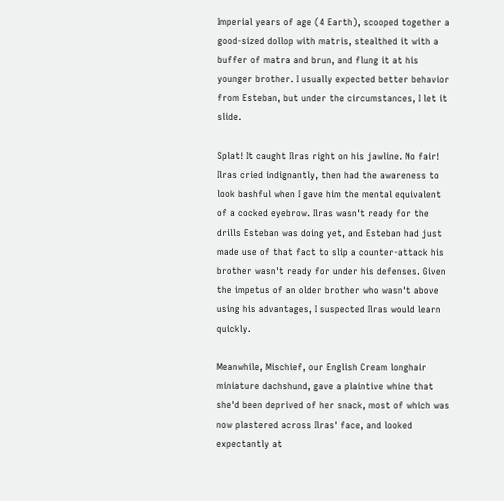Imperial years of age (4 Earth), scooped together a good-sized dollop with matris, stealthed it with a buffer of matra and brun, and flung it at his younger brother. I usually expected better behavior from Esteban, but under the circumstances, I let it slide.

Splat! It caught Ilras right on his jawline. No fair! Ilras cried indignantly, then had the awareness to look bashful when I gave him the mental equivalent of a cocked eyebrow. Ilras wasn't ready for the drills Esteban was doing yet, and Esteban had just made use of that fact to slip a counter-attack his brother wasn't ready for under his defenses. Given the impetus of an older brother who wasn't above using his advantages, I suspected Ilras would learn quickly.

Meanwhile, Mischief, our English Cream longhair miniature dachshund, gave a plaintive whine that she'd been deprived of her snack, most of which was now plastered across Ilras' face, and looked expectantly at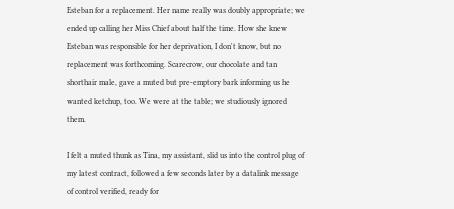Esteban for a replacement. Her name really was doubly appropriate; we ended up calling her Miss Chief about half the time. How she knew Esteban was responsible for her deprivation, I don't know, but no replacement was forthcoming. Scarecrow, our chocolate and tan shorthair male, gave a muted but pre-emptory bark informing us he wanted ketchup, too. We were at the table; we studiously ignored them.

I felt a muted thunk as Tina, my assistant, slid us into the control plug of my latest contract, followed a few seconds later by a datalink message of control verified, ready for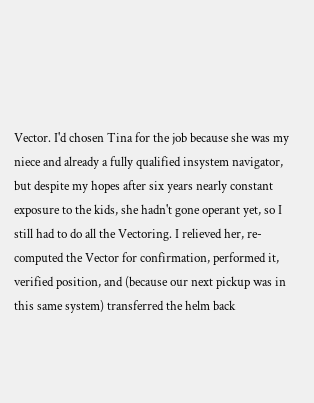Vector. I'd chosen Tina for the job because she was my niece and already a fully qualified insystem navigator, but despite my hopes after six years nearly constant exposure to the kids, she hadn't gone operant yet, so I still had to do all the Vectoring. I relieved her, re-computed the Vector for confirmation, performed it, verified position, and (because our next pickup was in this same system) transferred the helm back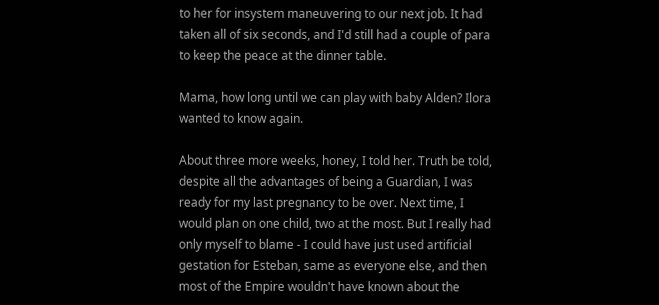to her for insystem maneuvering to our next job. It had taken all of six seconds, and I'd still had a couple of para to keep the peace at the dinner table.

Mama, how long until we can play with baby Alden? Ilora wanted to know again.

About three more weeks, honey, I told her. Truth be told, despite all the advantages of being a Guardian, I was ready for my last pregnancy to be over. Next time, I would plan on one child, two at the most. But I really had only myself to blame - I could have just used artificial gestation for Esteban, same as everyone else, and then most of the Empire wouldn't have known about the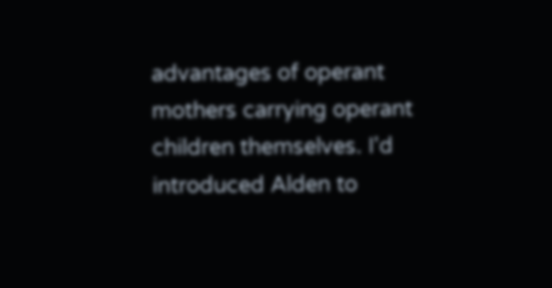advantages of operant mothers carrying operant children themselves. I'd introduced Alden to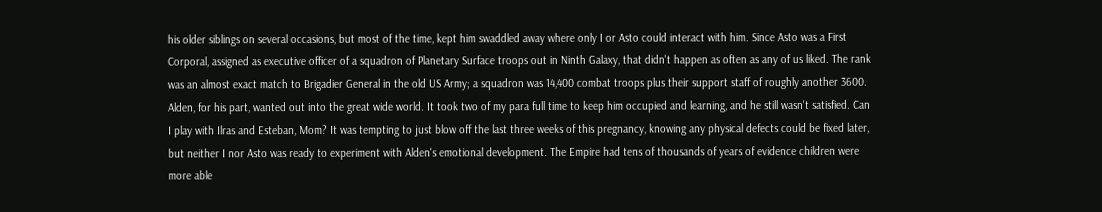his older siblings on several occasions, but most of the time, kept him swaddled away where only I or Asto could interact with him. Since Asto was a First Corporal, assigned as executive officer of a squadron of Planetary Surface troops out in Ninth Galaxy, that didn't happen as often as any of us liked. The rank was an almost exact match to Brigadier General in the old US Army; a squadron was 14,400 combat troops plus their support staff of roughly another 3600.
Alden, for his part, wanted out into the great wide world. It took two of my para full time to keep him occupied and learning, and he still wasn't satisfied. Can I play with Ilras and Esteban, Mom? It was tempting to just blow off the last three weeks of this pregnancy, knowing any physical defects could be fixed later, but neither I nor Asto was ready to experiment with Alden's emotional development. The Empire had tens of thousands of years of evidence children were more able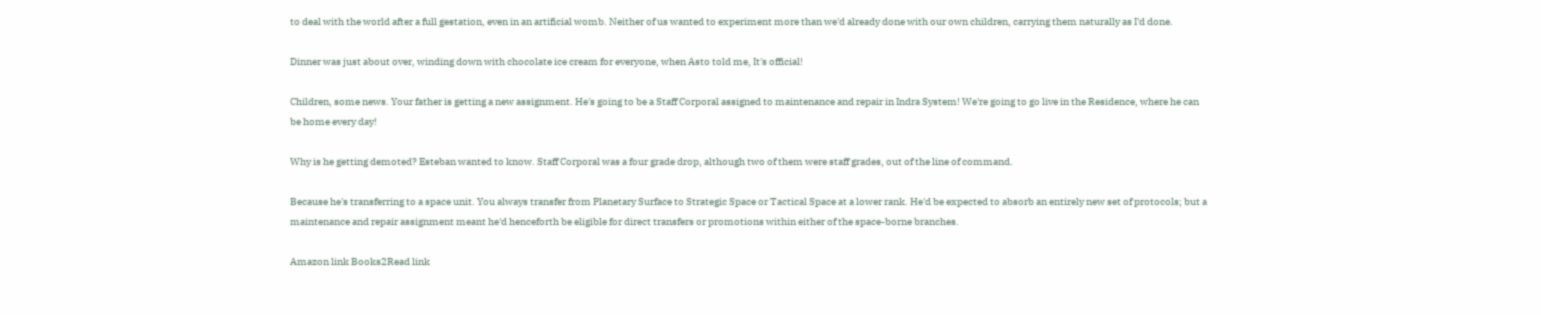to deal with the world after a full gestation, even in an artificial womb. Neither of us wanted to experiment more than we'd already done with our own children, carrying them naturally as I'd done.

Dinner was just about over, winding down with chocolate ice cream for everyone, when Asto told me, It's official!

Children, some news. Your father is getting a new assignment. He's going to be a Staff Corporal assigned to maintenance and repair in Indra System! We're going to go live in the Residence, where he can be home every day!

Why is he getting demoted? Esteban wanted to know. Staff Corporal was a four grade drop, although two of them were staff grades, out of the line of command.

Because he's transferring to a space unit. You always transfer from Planetary Surface to Strategic Space or Tactical Space at a lower rank. He'd be expected to absorb an entirely new set of protocols; but a maintenance and repair assignment meant he'd henceforth be eligible for direct transfers or promotions within either of the space-borne branches.

Amazon link Books2Read link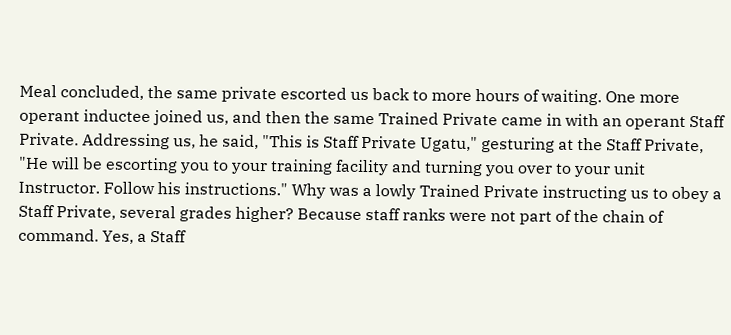Meal concluded, the same private escorted us back to more hours of waiting. One more operant inductee joined us, and then the same Trained Private came in with an operant Staff Private. Addressing us, he said, "This is Staff Private Ugatu," gesturing at the Staff Private, "He will be escorting you to your training facility and turning you over to your unit Instructor. Follow his instructions." Why was a lowly Trained Private instructing us to obey a Staff Private, several grades higher? Because staff ranks were not part of the chain of command. Yes, a Staff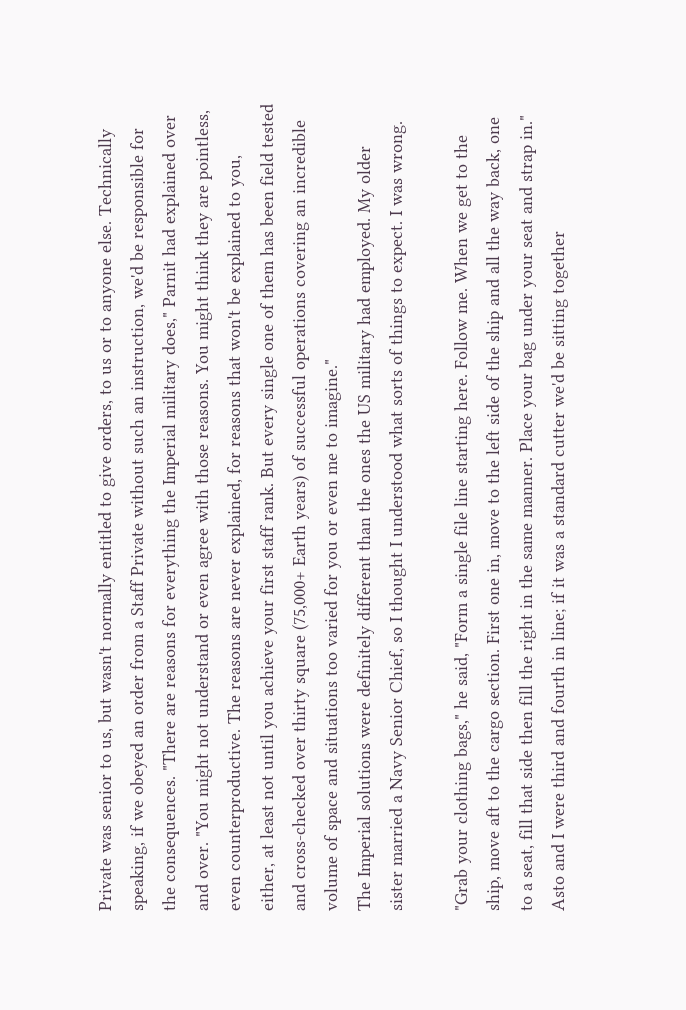Private was senior to us, but wasn't normally entitled to give orders, to us or to anyone else. Technically speaking, if we obeyed an order from a Staff Private without such an instruction, we'd be responsible for the consequences. "There are reasons for everything the Imperial military does," Parnit had explained over and over. "You might not understand or even agree with those reasons. You might think they are pointless, even counterproductive. The reasons are never explained, for reasons that won't be explained to you, either, at least not until you achieve your first staff rank. But every single one of them has been field tested and cross-checked over thirty square (75,000+ Earth years) of successful operations covering an incredible volume of space and situations too varied for you or even me to imagine."
The Imperial solutions were definitely different than the ones the US military had employed. My older sister married a Navy Senior Chief, so I thought I understood what sorts of things to expect. I was wrong.

"Grab your clothing bags," he said, "Form a single file line starting here. Follow me. When we get to the ship, move aft to the cargo section. First one in, move to the left side of the ship and all the way back, one to a seat, fill that side then fill the right in the same manner. Place your bag under your seat and strap in." Asto and I were third and fourth in line; if it was a standard cutter we'd be sitting together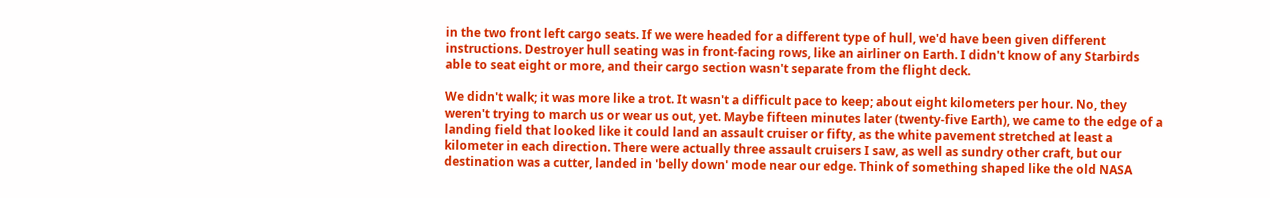in the two front left cargo seats. If we were headed for a different type of hull, we'd have been given different instructions. Destroyer hull seating was in front-facing rows, like an airliner on Earth. I didn't know of any Starbirds able to seat eight or more, and their cargo section wasn't separate from the flight deck.

We didn't walk; it was more like a trot. It wasn't a difficult pace to keep; about eight kilometers per hour. No, they weren't trying to march us or wear us out, yet. Maybe fifteen minutes later (twenty-five Earth), we came to the edge of a landing field that looked like it could land an assault cruiser or fifty, as the white pavement stretched at least a kilometer in each direction. There were actually three assault cruisers I saw, as well as sundry other craft, but our destination was a cutter, landed in 'belly down' mode near our edge. Think of something shaped like the old NASA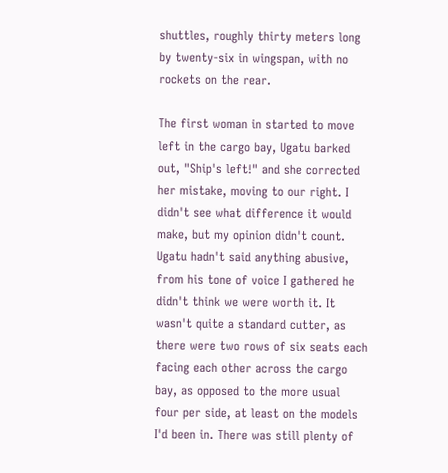shuttles, roughly thirty meters long by twenty-six in wingspan, with no rockets on the rear.

The first woman in started to move left in the cargo bay, Ugatu barked out, "Ship's left!" and she corrected her mistake, moving to our right. I didn't see what difference it would make, but my opinion didn't count. Ugatu hadn't said anything abusive, from his tone of voice I gathered he didn't think we were worth it. It wasn't quite a standard cutter, as there were two rows of six seats each facing each other across the cargo bay, as opposed to the more usual four per side, at least on the models I'd been in. There was still plenty of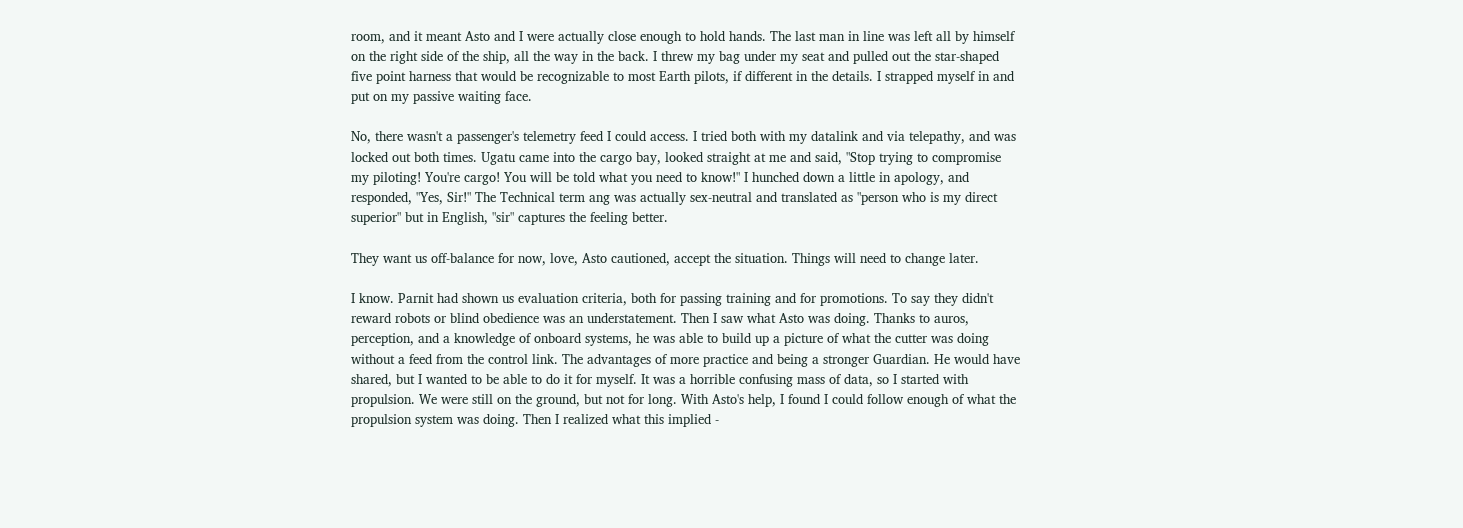room, and it meant Asto and I were actually close enough to hold hands. The last man in line was left all by himself on the right side of the ship, all the way in the back. I threw my bag under my seat and pulled out the star-shaped five point harness that would be recognizable to most Earth pilots, if different in the details. I strapped myself in and put on my passive waiting face.

No, there wasn't a passenger's telemetry feed I could access. I tried both with my datalink and via telepathy, and was locked out both times. Ugatu came into the cargo bay, looked straight at me and said, "Stop trying to compromise my piloting! You're cargo! You will be told what you need to know!" I hunched down a little in apology, and responded, "Yes, Sir!" The Technical term ang was actually sex-neutral and translated as "person who is my direct superior" but in English, "sir" captures the feeling better.

They want us off-balance for now, love, Asto cautioned, accept the situation. Things will need to change later.

I know. Parnit had shown us evaluation criteria, both for passing training and for promotions. To say they didn't reward robots or blind obedience was an understatement. Then I saw what Asto was doing. Thanks to auros, perception, and a knowledge of onboard systems, he was able to build up a picture of what the cutter was doing without a feed from the control link. The advantages of more practice and being a stronger Guardian. He would have shared, but I wanted to be able to do it for myself. It was a horrible confusing mass of data, so I started with propulsion. We were still on the ground, but not for long. With Asto's help, I found I could follow enough of what the propulsion system was doing. Then I realized what this implied -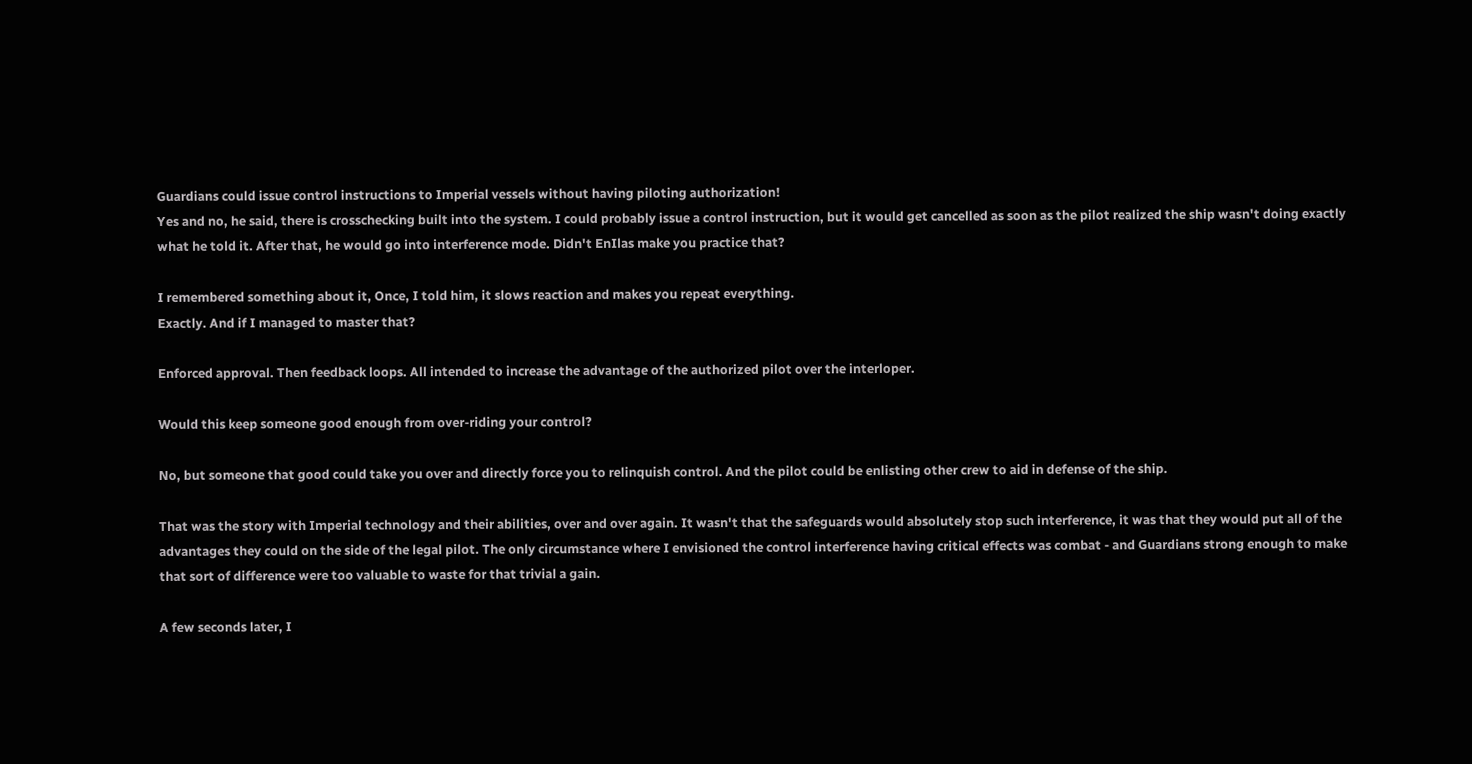Guardians could issue control instructions to Imperial vessels without having piloting authorization!
Yes and no, he said, there is crosschecking built into the system. I could probably issue a control instruction, but it would get cancelled as soon as the pilot realized the ship wasn't doing exactly what he told it. After that, he would go into interference mode. Didn't EnIlas make you practice that?

I remembered something about it, Once, I told him, it slows reaction and makes you repeat everything.
Exactly. And if I managed to master that?

Enforced approval. Then feedback loops. All intended to increase the advantage of the authorized pilot over the interloper.

Would this keep someone good enough from over-riding your control?

No, but someone that good could take you over and directly force you to relinquish control. And the pilot could be enlisting other crew to aid in defense of the ship.

That was the story with Imperial technology and their abilities, over and over again. It wasn't that the safeguards would absolutely stop such interference, it was that they would put all of the advantages they could on the side of the legal pilot. The only circumstance where I envisioned the control interference having critical effects was combat - and Guardians strong enough to make that sort of difference were too valuable to waste for that trivial a gain.

A few seconds later, I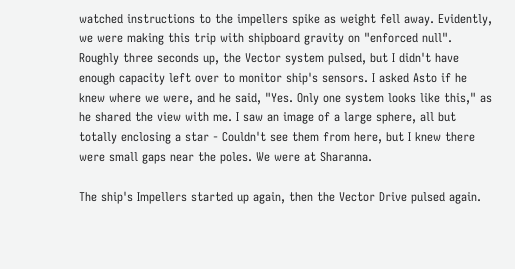watched instructions to the impellers spike as weight fell away. Evidently, we were making this trip with shipboard gravity on "enforced null". Roughly three seconds up, the Vector system pulsed, but I didn't have enough capacity left over to monitor ship's sensors. I asked Asto if he knew where we were, and he said, "Yes. Only one system looks like this," as he shared the view with me. I saw an image of a large sphere, all but totally enclosing a star - Couldn't see them from here, but I knew there were small gaps near the poles. We were at Sharanna.

The ship's Impellers started up again, then the Vector Drive pulsed again.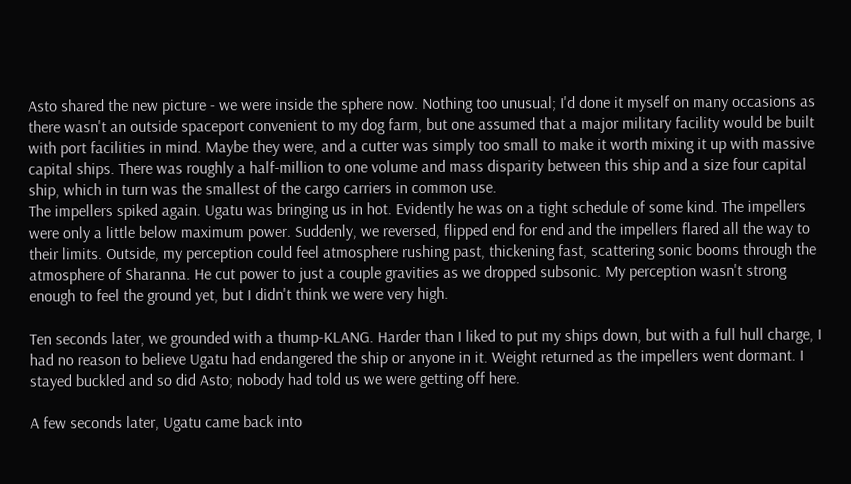Asto shared the new picture - we were inside the sphere now. Nothing too unusual; I'd done it myself on many occasions as there wasn't an outside spaceport convenient to my dog farm, but one assumed that a major military facility would be built with port facilities in mind. Maybe they were, and a cutter was simply too small to make it worth mixing it up with massive capital ships. There was roughly a half-million to one volume and mass disparity between this ship and a size four capital ship, which in turn was the smallest of the cargo carriers in common use.
The impellers spiked again. Ugatu was bringing us in hot. Evidently he was on a tight schedule of some kind. The impellers were only a little below maximum power. Suddenly, we reversed, flipped end for end and the impellers flared all the way to their limits. Outside, my perception could feel atmosphere rushing past, thickening fast, scattering sonic booms through the atmosphere of Sharanna. He cut power to just a couple gravities as we dropped subsonic. My perception wasn't strong enough to feel the ground yet, but I didn't think we were very high.

Ten seconds later, we grounded with a thump-KLANG. Harder than I liked to put my ships down, but with a full hull charge, I had no reason to believe Ugatu had endangered the ship or anyone in it. Weight returned as the impellers went dormant. I stayed buckled and so did Asto; nobody had told us we were getting off here.

A few seconds later, Ugatu came back into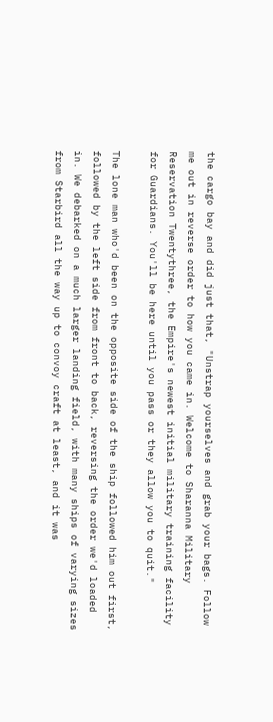the cargo bay and did just that, "Unstrap yourselves and grab your bags. Follow me out in reverse order to how you came in. Welcome to Sharanna Military Reservation Twentythree, the Empire's newest initial military training facility for Guardians. You'll be here until you pass or they allow you to quit."

The lone man who'd been on the opposite side of the ship followed him out first, followed by the left side from front to back, reversing the order we'd loaded in. We debarked on a much larger landing field, with many ships of varying sizes from Starbird all the way up to convoy craft at least, and it was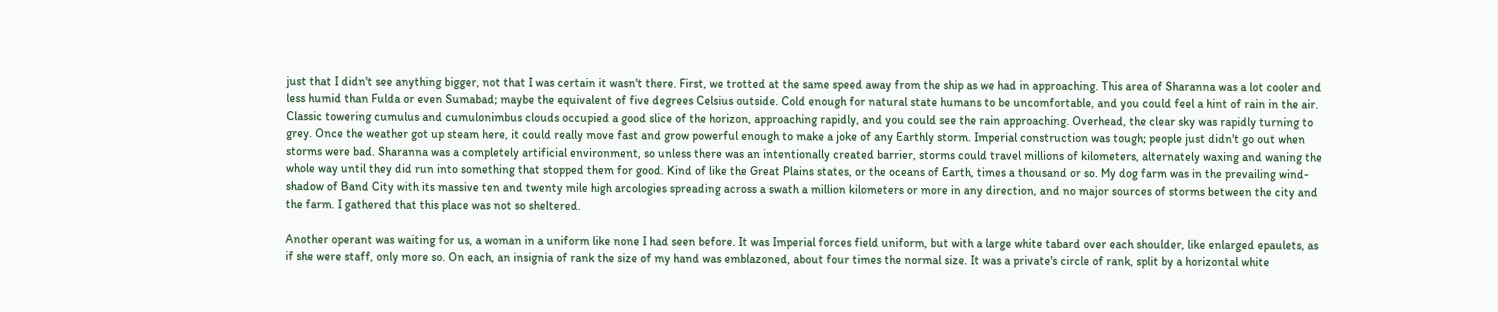just that I didn't see anything bigger, not that I was certain it wasn't there. First, we trotted at the same speed away from the ship as we had in approaching. This area of Sharanna was a lot cooler and less humid than Fulda or even Sumabad; maybe the equivalent of five degrees Celsius outside. Cold enough for natural state humans to be uncomfortable, and you could feel a hint of rain in the air. Classic towering cumulus and cumulonimbus clouds occupied a good slice of the horizon, approaching rapidly, and you could see the rain approaching. Overhead, the clear sky was rapidly turning to grey. Once the weather got up steam here, it could really move fast and grow powerful enough to make a joke of any Earthly storm. Imperial construction was tough; people just didn't go out when storms were bad. Sharanna was a completely artificial environment, so unless there was an intentionally created barrier, storms could travel millions of kilometers, alternately waxing and waning the whole way until they did run into something that stopped them for good. Kind of like the Great Plains states, or the oceans of Earth, times a thousand or so. My dog farm was in the prevailing wind-shadow of Band City with its massive ten and twenty mile high arcologies spreading across a swath a million kilometers or more in any direction, and no major sources of storms between the city and the farm. I gathered that this place was not so sheltered.

Another operant was waiting for us, a woman in a uniform like none I had seen before. It was Imperial forces field uniform, but with a large white tabard over each shoulder, like enlarged epaulets, as if she were staff, only more so. On each, an insignia of rank the size of my hand was emblazoned, about four times the normal size. It was a private's circle of rank, split by a horizontal white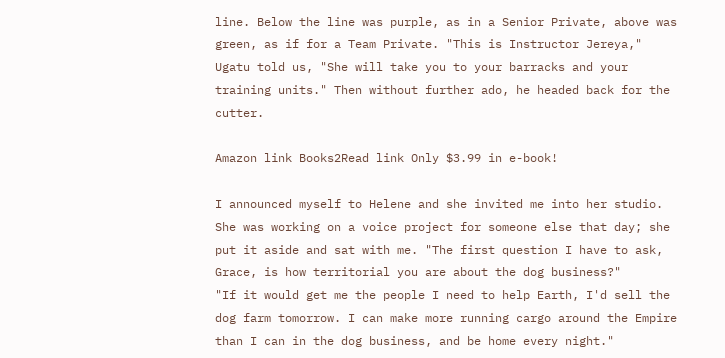line. Below the line was purple, as in a Senior Private, above was green, as if for a Team Private. "This is Instructor Jereya," Ugatu told us, "She will take you to your barracks and your training units." Then without further ado, he headed back for the cutter.

Amazon link Books2Read link Only $3.99 in e-book!

I announced myself to Helene and she invited me into her studio. She was working on a voice project for someone else that day; she put it aside and sat with me. "The first question I have to ask, Grace, is how territorial you are about the dog business?"
"If it would get me the people I need to help Earth, I'd sell the dog farm tomorrow. I can make more running cargo around the Empire than I can in the dog business, and be home every night."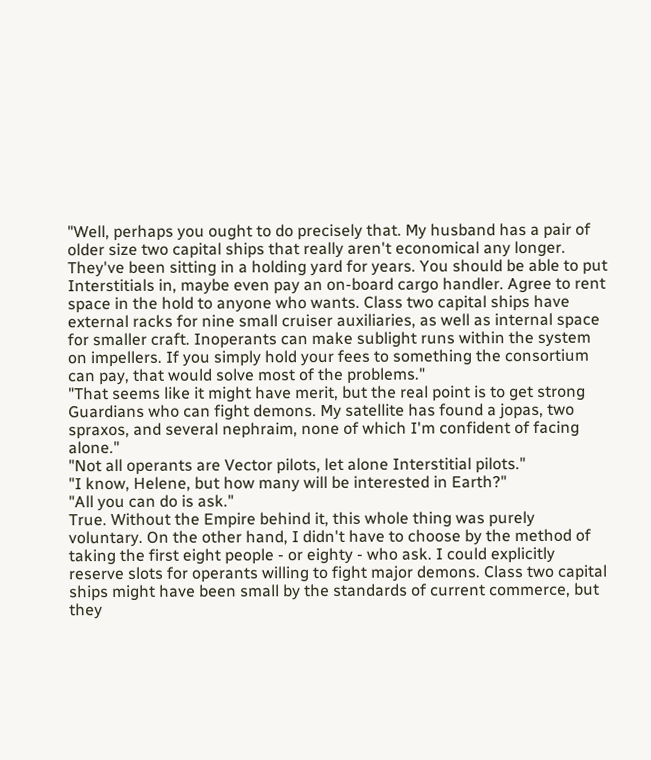"Well, perhaps you ought to do precisely that. My husband has a pair of older size two capital ships that really aren't economical any longer. They've been sitting in a holding yard for years. You should be able to put Interstitials in, maybe even pay an on-board cargo handler. Agree to rent space in the hold to anyone who wants. Class two capital ships have external racks for nine small cruiser auxiliaries, as well as internal space for smaller craft. Inoperants can make sublight runs within the system on impellers. If you simply hold your fees to something the consortium can pay, that would solve most of the problems."
"That seems like it might have merit, but the real point is to get strong Guardians who can fight demons. My satellite has found a jopas, two spraxos, and several nephraim, none of which I'm confident of facing alone."
"Not all operants are Vector pilots, let alone Interstitial pilots."
"I know, Helene, but how many will be interested in Earth?"
"All you can do is ask."
True. Without the Empire behind it, this whole thing was purely voluntary. On the other hand, I didn't have to choose by the method of taking the first eight people - or eighty - who ask. I could explicitly reserve slots for operants willing to fight major demons. Class two capital ships might have been small by the standards of current commerce, but they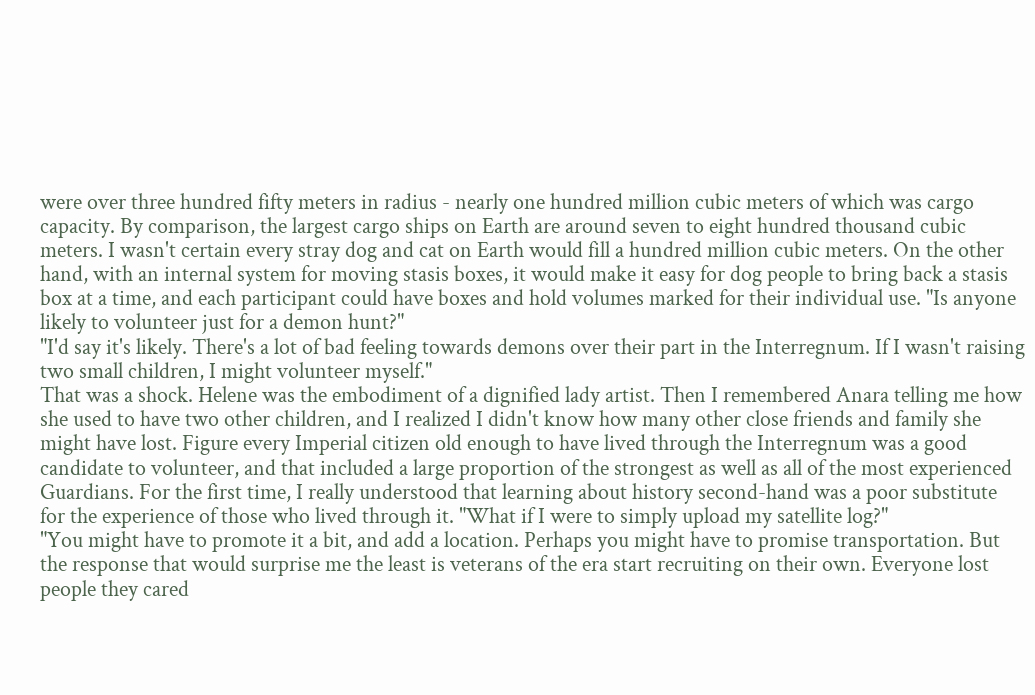were over three hundred fifty meters in radius - nearly one hundred million cubic meters of which was cargo capacity. By comparison, the largest cargo ships on Earth are around seven to eight hundred thousand cubic meters. I wasn't certain every stray dog and cat on Earth would fill a hundred million cubic meters. On the other hand, with an internal system for moving stasis boxes, it would make it easy for dog people to bring back a stasis box at a time, and each participant could have boxes and hold volumes marked for their individual use. "Is anyone likely to volunteer just for a demon hunt?"
"I'd say it's likely. There's a lot of bad feeling towards demons over their part in the Interregnum. If I wasn't raising two small children, I might volunteer myself."
That was a shock. Helene was the embodiment of a dignified lady artist. Then I remembered Anara telling me how she used to have two other children, and I realized I didn't know how many other close friends and family she might have lost. Figure every Imperial citizen old enough to have lived through the Interregnum was a good candidate to volunteer, and that included a large proportion of the strongest as well as all of the most experienced Guardians. For the first time, I really understood that learning about history second-hand was a poor substitute for the experience of those who lived through it. "What if I were to simply upload my satellite log?"
"You might have to promote it a bit, and add a location. Perhaps you might have to promise transportation. But the response that would surprise me the least is veterans of the era start recruiting on their own. Everyone lost people they cared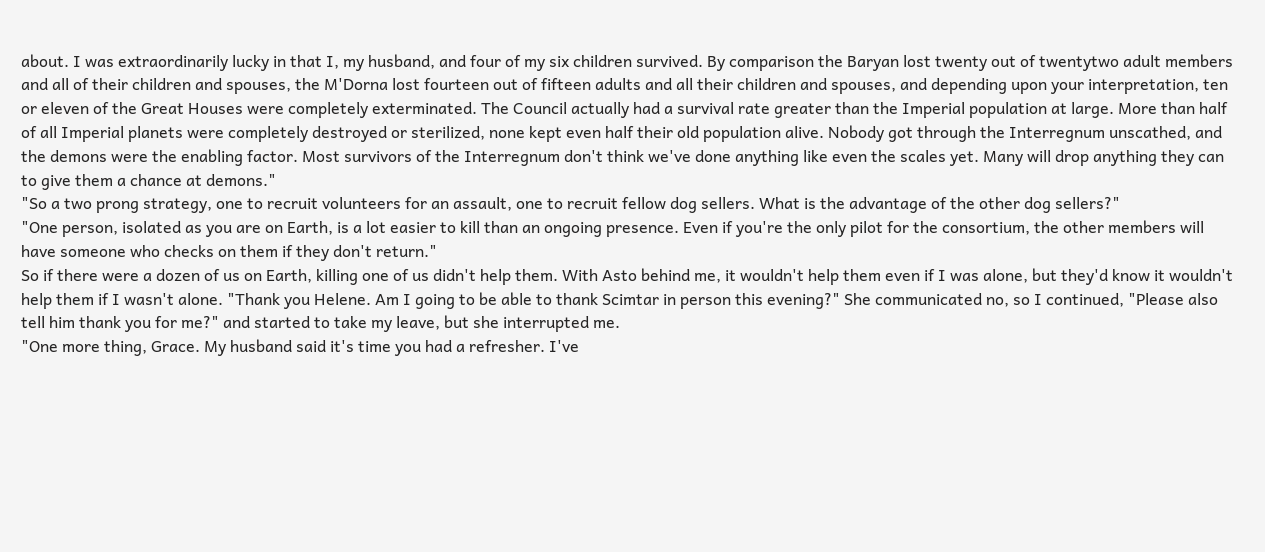about. I was extraordinarily lucky in that I, my husband, and four of my six children survived. By comparison the Baryan lost twenty out of twentytwo adult members and all of their children and spouses, the M'Dorna lost fourteen out of fifteen adults and all their children and spouses, and depending upon your interpretation, ten or eleven of the Great Houses were completely exterminated. The Council actually had a survival rate greater than the Imperial population at large. More than half of all Imperial planets were completely destroyed or sterilized, none kept even half their old population alive. Nobody got through the Interregnum unscathed, and the demons were the enabling factor. Most survivors of the Interregnum don't think we've done anything like even the scales yet. Many will drop anything they can to give them a chance at demons."
"So a two prong strategy, one to recruit volunteers for an assault, one to recruit fellow dog sellers. What is the advantage of the other dog sellers?"
"One person, isolated as you are on Earth, is a lot easier to kill than an ongoing presence. Even if you're the only pilot for the consortium, the other members will have someone who checks on them if they don't return."
So if there were a dozen of us on Earth, killing one of us didn't help them. With Asto behind me, it wouldn't help them even if I was alone, but they'd know it wouldn't help them if I wasn't alone. "Thank you Helene. Am I going to be able to thank Scimtar in person this evening?" She communicated no, so I continued, "Please also tell him thank you for me?" and started to take my leave, but she interrupted me.
"One more thing, Grace. My husband said it's time you had a refresher. I've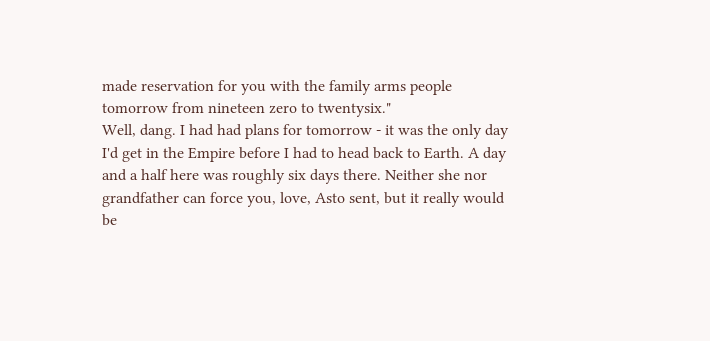made reservation for you with the family arms people tomorrow from nineteen zero to twentysix."
Well, dang. I had had plans for tomorrow - it was the only day I'd get in the Empire before I had to head back to Earth. A day and a half here was roughly six days there. Neither she nor grandfather can force you, love, Asto sent, but it really would be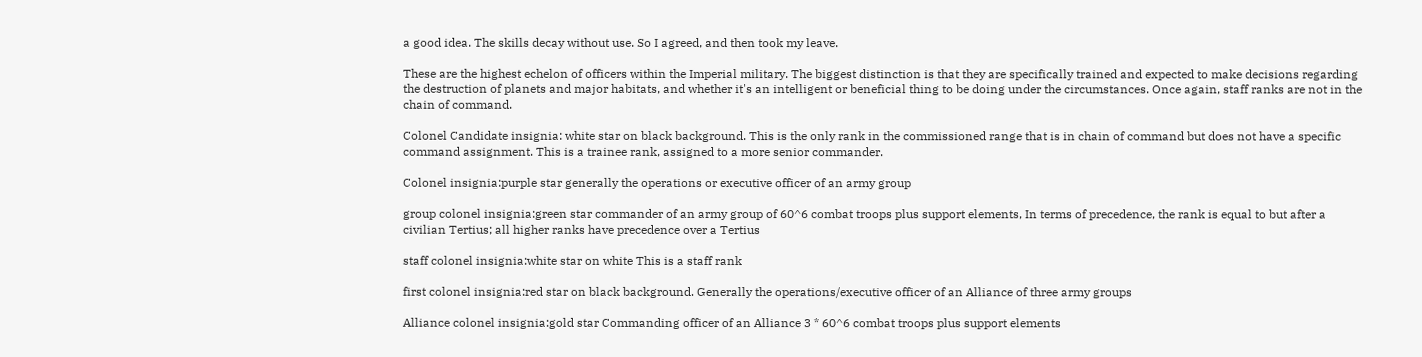a good idea. The skills decay without use. So I agreed, and then took my leave.

These are the highest echelon of officers within the Imperial military. The biggest distinction is that they are specifically trained and expected to make decisions regarding the destruction of planets and major habitats, and whether it's an intelligent or beneficial thing to be doing under the circumstances. Once again, staff ranks are not in the chain of command.

Colonel Candidate insignia: white star on black background. This is the only rank in the commissioned range that is in chain of command but does not have a specific command assignment. This is a trainee rank, assigned to a more senior commander.

Colonel insignia:purple star generally the operations or executive officer of an army group

group colonel insignia:green star commander of an army group of 60^6 combat troops plus support elements, In terms of precedence, the rank is equal to but after a civilian Tertius; all higher ranks have precedence over a Tertius

staff colonel insignia:white star on white This is a staff rank

first colonel insignia:red star on black background. Generally the operations/executive officer of an Alliance of three army groups

Alliance colonel insignia:gold star Commanding officer of an Alliance 3 * 60^6 combat troops plus support elements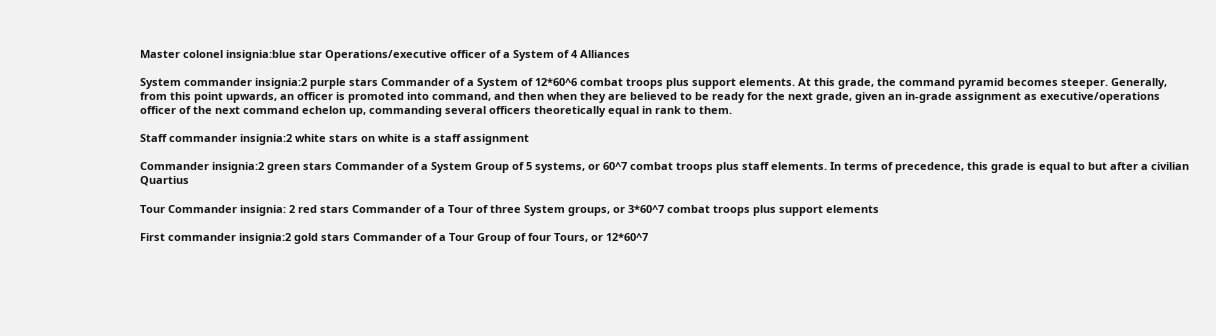Master colonel insignia:blue star Operations/executive officer of a System of 4 Alliances

System commander insignia:2 purple stars Commander of a System of 12*60^6 combat troops plus support elements. At this grade, the command pyramid becomes steeper. Generally, from this point upwards, an officer is promoted into command, and then when they are believed to be ready for the next grade, given an in-grade assignment as executive/operations officer of the next command echelon up, commanding several officers theoretically equal in rank to them.

Staff commander insignia:2 white stars on white is a staff assignment

Commander insignia:2 green stars Commander of a System Group of 5 systems, or 60^7 combat troops plus staff elements. In terms of precedence, this grade is equal to but after a civilian Quartius

Tour Commander insignia: 2 red stars Commander of a Tour of three System groups, or 3*60^7 combat troops plus support elements

First commander insignia:2 gold stars Commander of a Tour Group of four Tours, or 12*60^7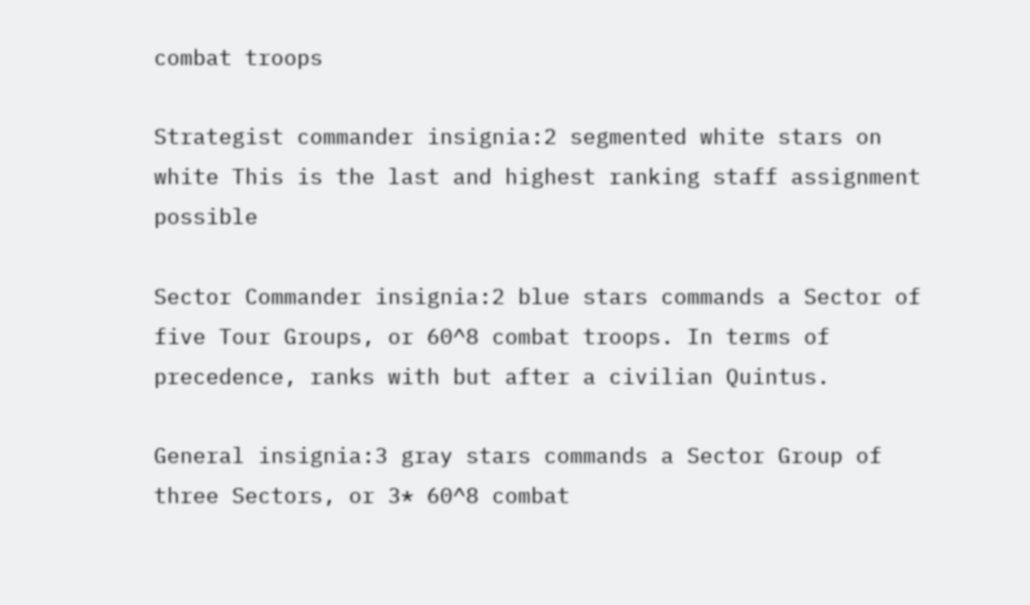combat troops

Strategist commander insignia:2 segmented white stars on white This is the last and highest ranking staff assignment possible

Sector Commander insignia:2 blue stars commands a Sector of five Tour Groups, or 60^8 combat troops. In terms of precedence, ranks with but after a civilian Quintus.

General insignia:3 gray stars commands a Sector Group of three Sectors, or 3* 60^8 combat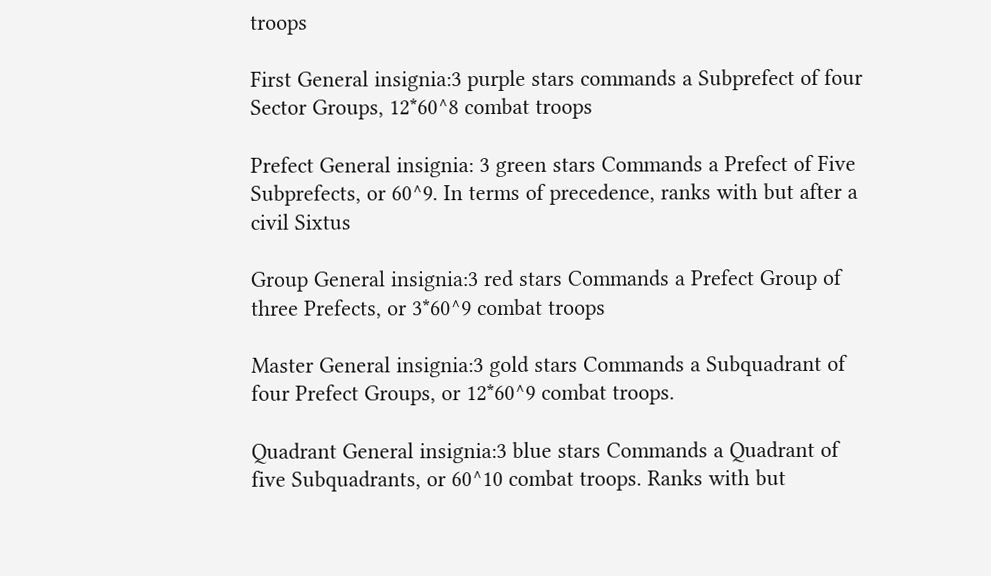troops

First General insignia:3 purple stars commands a Subprefect of four Sector Groups, 12*60^8 combat troops

Prefect General insignia: 3 green stars Commands a Prefect of Five Subprefects, or 60^9. In terms of precedence, ranks with but after a civil Sixtus

Group General insignia:3 red stars Commands a Prefect Group of three Prefects, or 3*60^9 combat troops

Master General insignia:3 gold stars Commands a Subquadrant of four Prefect Groups, or 12*60^9 combat troops.

Quadrant General insignia:3 blue stars Commands a Quadrant of five Subquadrants, or 60^10 combat troops. Ranks with but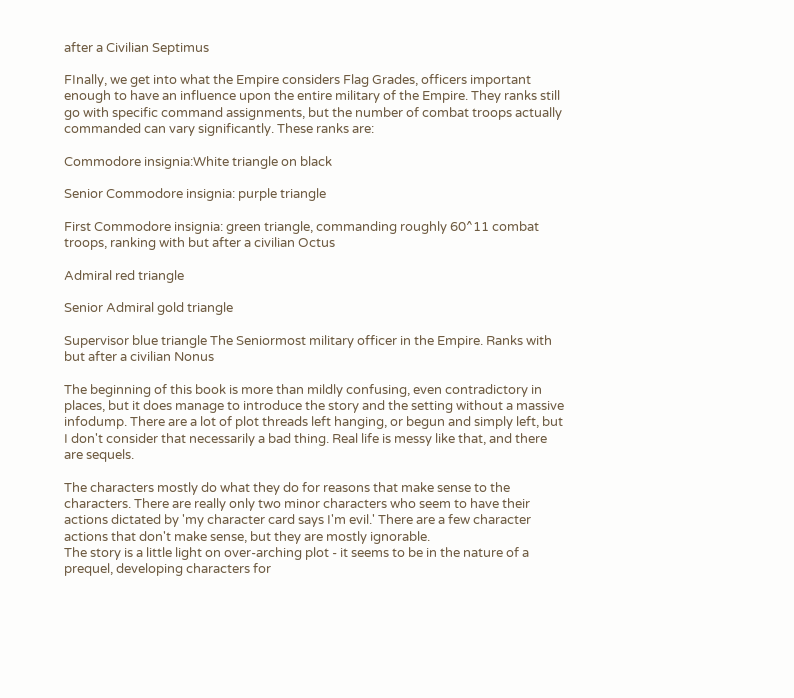after a Civilian Septimus

FInally, we get into what the Empire considers Flag Grades, officers important enough to have an influence upon the entire military of the Empire. They ranks still go with specific command assignments, but the number of combat troops actually commanded can vary significantly. These ranks are:

Commodore insignia:White triangle on black

Senior Commodore insignia: purple triangle

First Commodore insignia: green triangle, commanding roughly 60^11 combat troops, ranking with but after a civilian Octus

Admiral red triangle

Senior Admiral gold triangle

Supervisor blue triangle The Seniormost military officer in the Empire. Ranks with but after a civilian Nonus

The beginning of this book is more than mildly confusing, even contradictory in places, but it does manage to introduce the story and the setting without a massive infodump. There are a lot of plot threads left hanging, or begun and simply left, but I don't consider that necessarily a bad thing. Real life is messy like that, and there are sequels.

The characters mostly do what they do for reasons that make sense to the characters. There are really only two minor characters who seem to have their actions dictated by 'my character card says I'm evil.' There are a few character actions that don't make sense, but they are mostly ignorable.
The story is a little light on over-arching plot - it seems to be in the nature of a prequel, developing characters for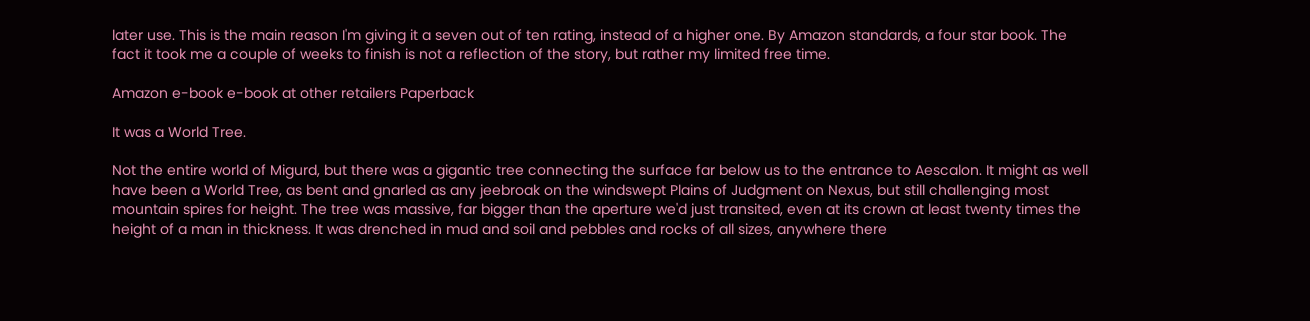later use. This is the main reason I'm giving it a seven out of ten rating, instead of a higher one. By Amazon standards, a four star book. The fact it took me a couple of weeks to finish is not a reflection of the story, but rather my limited free time.

Amazon e-book e-book at other retailers Paperback

It was a World Tree.

Not the entire world of Migurd, but there was a gigantic tree connecting the surface far below us to the entrance to Aescalon. It might as well have been a World Tree, as bent and gnarled as any jeebroak on the windswept Plains of Judgment on Nexus, but still challenging most mountain spires for height. The tree was massive, far bigger than the aperture we'd just transited, even at its crown at least twenty times the height of a man in thickness. It was drenched in mud and soil and pebbles and rocks of all sizes, anywhere there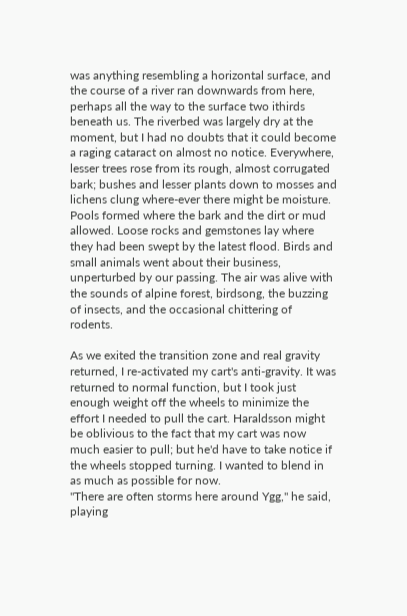was anything resembling a horizontal surface, and the course of a river ran downwards from here, perhaps all the way to the surface two ithirds beneath us. The riverbed was largely dry at the moment, but I had no doubts that it could become a raging cataract on almost no notice. Everywhere, lesser trees rose from its rough, almost corrugated bark; bushes and lesser plants down to mosses and lichens clung where-ever there might be moisture. Pools formed where the bark and the dirt or mud allowed. Loose rocks and gemstones lay where they had been swept by the latest flood. Birds and small animals went about their business, unperturbed by our passing. The air was alive with the sounds of alpine forest, birdsong, the buzzing of insects, and the occasional chittering of rodents.

As we exited the transition zone and real gravity returned, I re-activated my cart's anti-gravity. It was returned to normal function, but I took just enough weight off the wheels to minimize the effort I needed to pull the cart. Haraldsson might be oblivious to the fact that my cart was now much easier to pull; but he'd have to take notice if the wheels stopped turning. I wanted to blend in as much as possible for now.
"There are often storms here around Ygg," he said, playing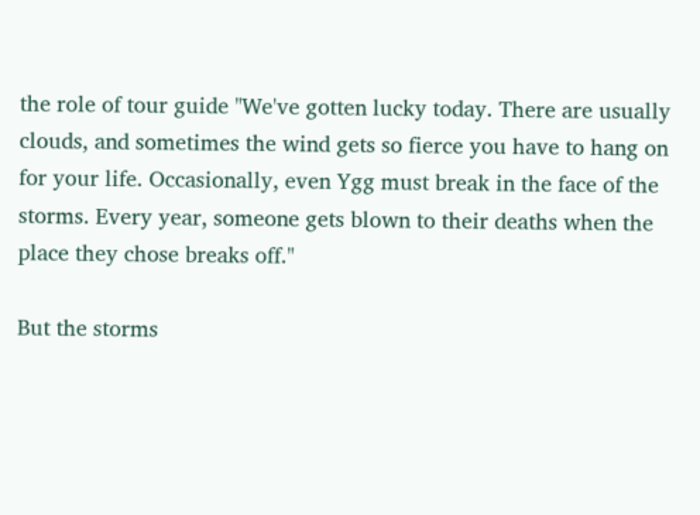the role of tour guide "We've gotten lucky today. There are usually clouds, and sometimes the wind gets so fierce you have to hang on for your life. Occasionally, even Ygg must break in the face of the storms. Every year, someone gets blown to their deaths when the place they chose breaks off."

But the storms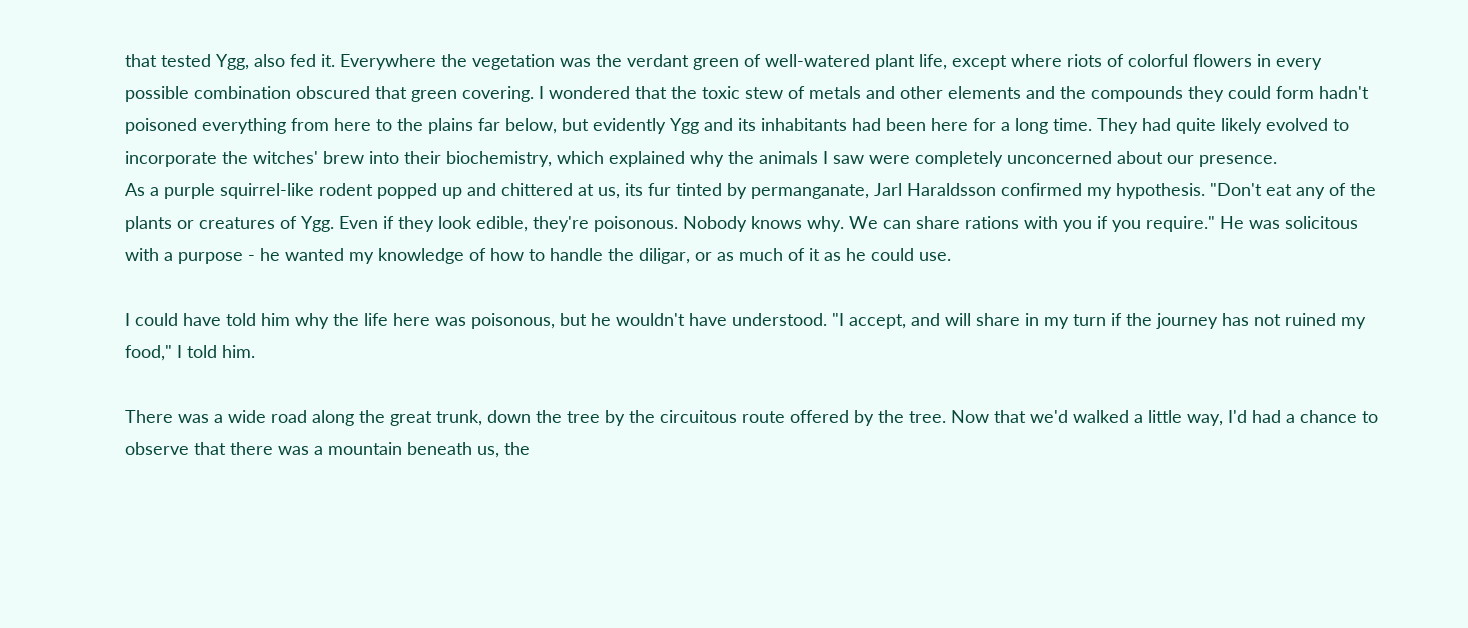that tested Ygg, also fed it. Everywhere the vegetation was the verdant green of well-watered plant life, except where riots of colorful flowers in every possible combination obscured that green covering. I wondered that the toxic stew of metals and other elements and the compounds they could form hadn't poisoned everything from here to the plains far below, but evidently Ygg and its inhabitants had been here for a long time. They had quite likely evolved to incorporate the witches' brew into their biochemistry, which explained why the animals I saw were completely unconcerned about our presence.
As a purple squirrel-like rodent popped up and chittered at us, its fur tinted by permanganate, Jarl Haraldsson confirmed my hypothesis. "Don't eat any of the plants or creatures of Ygg. Even if they look edible, they're poisonous. Nobody knows why. We can share rations with you if you require." He was solicitous with a purpose - he wanted my knowledge of how to handle the diligar, or as much of it as he could use.

I could have told him why the life here was poisonous, but he wouldn't have understood. "I accept, and will share in my turn if the journey has not ruined my food," I told him.

There was a wide road along the great trunk, down the tree by the circuitous route offered by the tree. Now that we'd walked a little way, I'd had a chance to observe that there was a mountain beneath us, the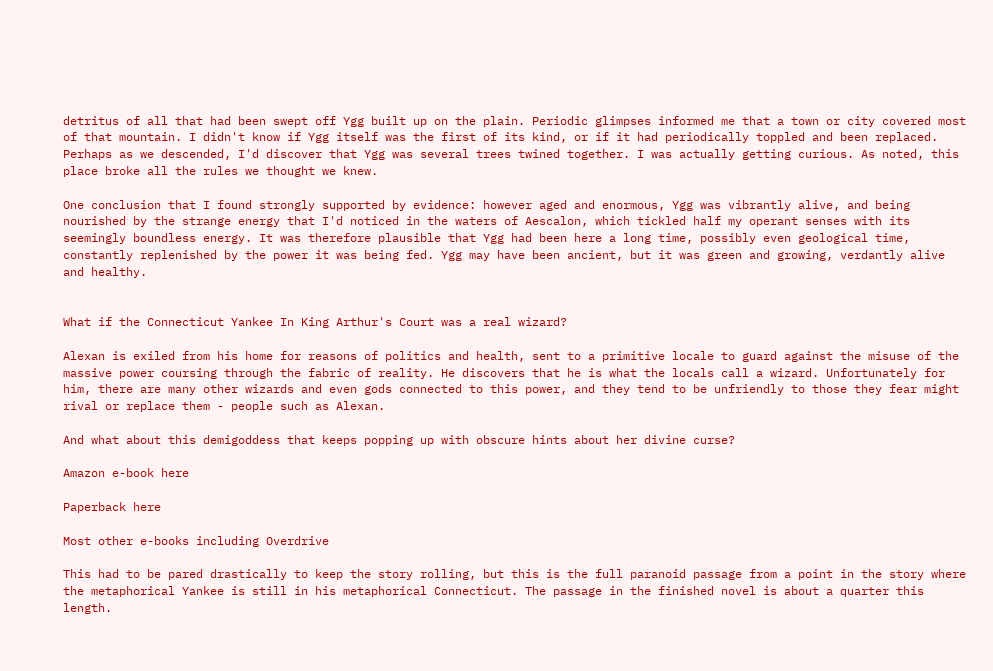detritus of all that had been swept off Ygg built up on the plain. Periodic glimpses informed me that a town or city covered most of that mountain. I didn't know if Ygg itself was the first of its kind, or if it had periodically toppled and been replaced. Perhaps as we descended, I'd discover that Ygg was several trees twined together. I was actually getting curious. As noted, this place broke all the rules we thought we knew.

One conclusion that I found strongly supported by evidence: however aged and enormous, Ygg was vibrantly alive, and being nourished by the strange energy that I'd noticed in the waters of Aescalon, which tickled half my operant senses with its seemingly boundless energy. It was therefore plausible that Ygg had been here a long time, possibly even geological time, constantly replenished by the power it was being fed. Ygg may have been ancient, but it was green and growing, verdantly alive and healthy.


What if the Connecticut Yankee In King Arthur's Court was a real wizard?

Alexan is exiled from his home for reasons of politics and health, sent to a primitive locale to guard against the misuse of the massive power coursing through the fabric of reality. He discovers that he is what the locals call a wizard. Unfortunately for him, there are many other wizards and even gods connected to this power, and they tend to be unfriendly to those they fear might rival or replace them - people such as Alexan.

And what about this demigoddess that keeps popping up with obscure hints about her divine curse?

Amazon e-book here

Paperback here

Most other e-books including Overdrive

This had to be pared drastically to keep the story rolling, but this is the full paranoid passage from a point in the story where the metaphorical Yankee is still in his metaphorical Connecticut. The passage in the finished novel is about a quarter this length.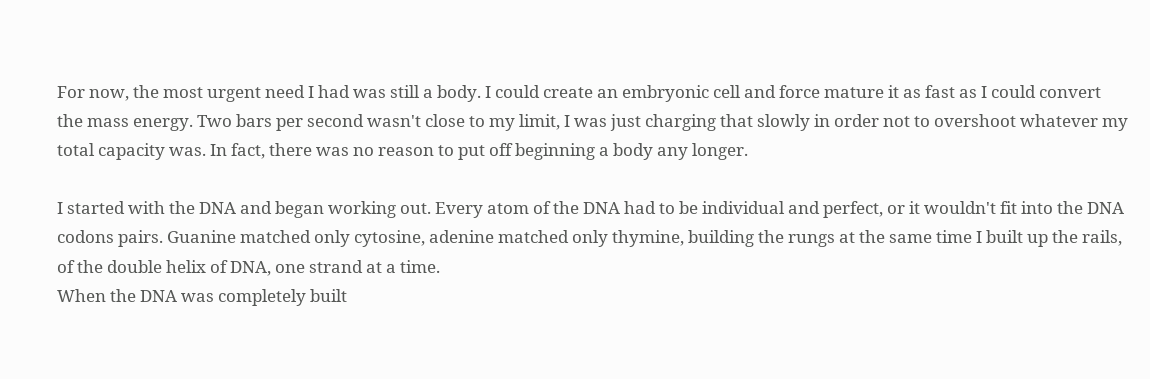For now, the most urgent need I had was still a body. I could create an embryonic cell and force mature it as fast as I could convert the mass energy. Two bars per second wasn't close to my limit, I was just charging that slowly in order not to overshoot whatever my total capacity was. In fact, there was no reason to put off beginning a body any longer.

I started with the DNA and began working out. Every atom of the DNA had to be individual and perfect, or it wouldn't fit into the DNA codons pairs. Guanine matched only cytosine, adenine matched only thymine, building the rungs at the same time I built up the rails, of the double helix of DNA, one strand at a time.
When the DNA was completely built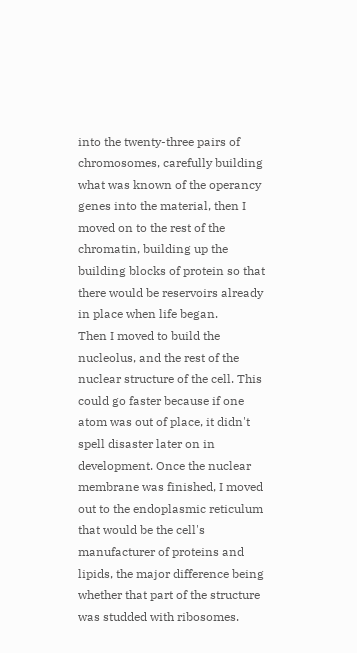into the twenty-three pairs of chromosomes, carefully building what was known of the operancy genes into the material, then I moved on to the rest of the chromatin, building up the building blocks of protein so that there would be reservoirs already in place when life began.
Then I moved to build the nucleolus, and the rest of the nuclear structure of the cell. This could go faster because if one atom was out of place, it didn't spell disaster later on in development. Once the nuclear membrane was finished, I moved out to the endoplasmic reticulum that would be the cell's manufacturer of proteins and lipids, the major difference being whether that part of the structure was studded with ribosomes.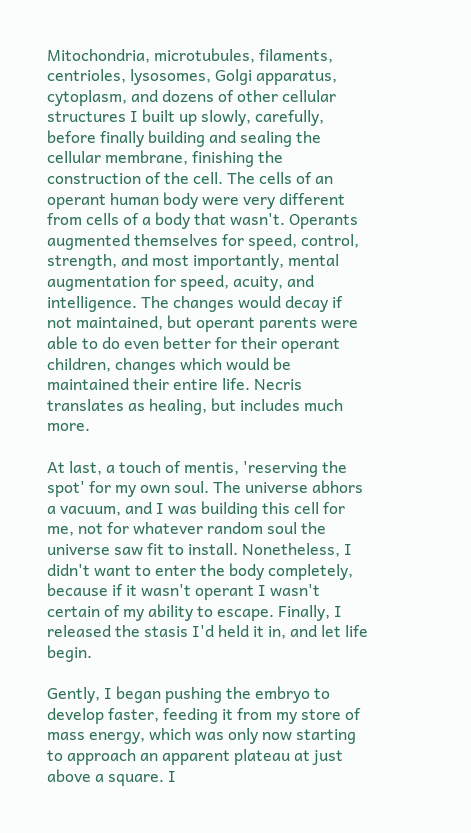Mitochondria, microtubules, filaments, centrioles, lysosomes, Golgi apparatus, cytoplasm, and dozens of other cellular structures I built up slowly, carefully, before finally building and sealing the cellular membrane, finishing the construction of the cell. The cells of an operant human body were very different from cells of a body that wasn't. Operants augmented themselves for speed, control, strength, and most importantly, mental augmentation for speed, acuity, and intelligence. The changes would decay if not maintained, but operant parents were able to do even better for their operant children, changes which would be maintained their entire life. Necris translates as healing, but includes much more.

At last, a touch of mentis, 'reserving the spot' for my own soul. The universe abhors a vacuum, and I was building this cell for me, not for whatever random soul the universe saw fit to install. Nonetheless, I didn't want to enter the body completely, because if it wasn't operant I wasn't certain of my ability to escape. Finally, I released the stasis I'd held it in, and let life begin.

Gently, I began pushing the embryo to develop faster, feeding it from my store of mass energy, which was only now starting to approach an apparent plateau at just above a square. I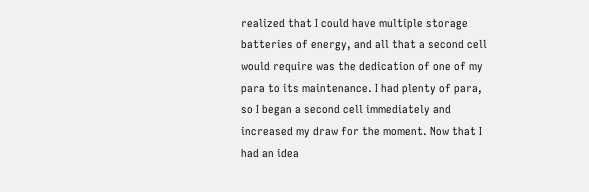realized that I could have multiple storage batteries of energy, and all that a second cell would require was the dedication of one of my para to its maintenance. I had plenty of para, so I began a second cell immediately and increased my draw for the moment. Now that I had an idea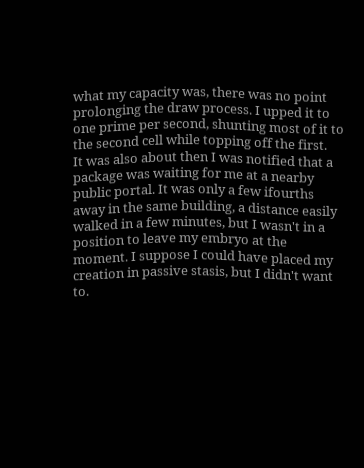what my capacity was, there was no point prolonging the draw process. I upped it to one prime per second, shunting most of it to the second cell while topping off the first.
It was also about then I was notified that a package was waiting for me at a nearby public portal. It was only a few ifourths away in the same building, a distance easily walked in a few minutes, but I wasn't in a position to leave my embryo at the moment. I suppose I could have placed my creation in passive stasis, but I didn't want to.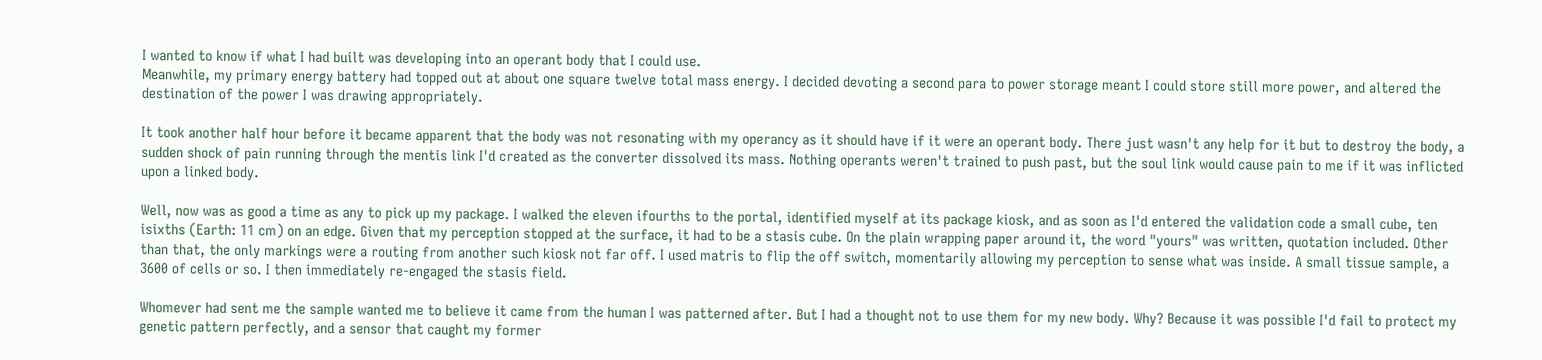I wanted to know if what I had built was developing into an operant body that I could use.
Meanwhile, my primary energy battery had topped out at about one square twelve total mass energy. I decided devoting a second para to power storage meant I could store still more power, and altered the destination of the power I was drawing appropriately.

It took another half hour before it became apparent that the body was not resonating with my operancy as it should have if it were an operant body. There just wasn't any help for it but to destroy the body, a sudden shock of pain running through the mentis link I'd created as the converter dissolved its mass. Nothing operants weren't trained to push past, but the soul link would cause pain to me if it was inflicted upon a linked body.

Well, now was as good a time as any to pick up my package. I walked the eleven ifourths to the portal, identified myself at its package kiosk, and as soon as I'd entered the validation code a small cube, ten isixths (Earth: 11 cm) on an edge. Given that my perception stopped at the surface, it had to be a stasis cube. On the plain wrapping paper around it, the word "yours" was written, quotation included. Other than that, the only markings were a routing from another such kiosk not far off. I used matris to flip the off switch, momentarily allowing my perception to sense what was inside. A small tissue sample, a 3600 of cells or so. I then immediately re-engaged the stasis field.

Whomever had sent me the sample wanted me to believe it came from the human I was patterned after. But I had a thought not to use them for my new body. Why? Because it was possible I'd fail to protect my genetic pattern perfectly, and a sensor that caught my former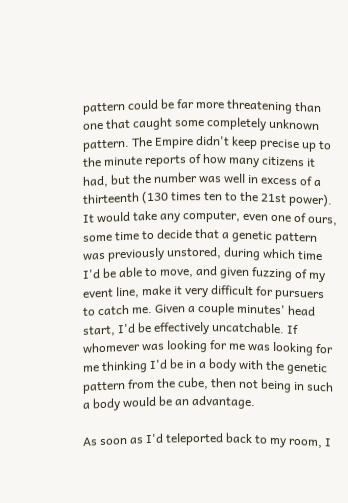pattern could be far more threatening than one that caught some completely unknown pattern. The Empire didn't keep precise up to the minute reports of how many citizens it had, but the number was well in excess of a thirteenth (130 times ten to the 21st power). It would take any computer, even one of ours, some time to decide that a genetic pattern was previously unstored, during which time I'd be able to move, and given fuzzing of my event line, make it very difficult for pursuers to catch me. Given a couple minutes' head start, I'd be effectively uncatchable. If whomever was looking for me was looking for me thinking I'd be in a body with the genetic pattern from the cube, then not being in such a body would be an advantage.

As soon as I'd teleported back to my room, I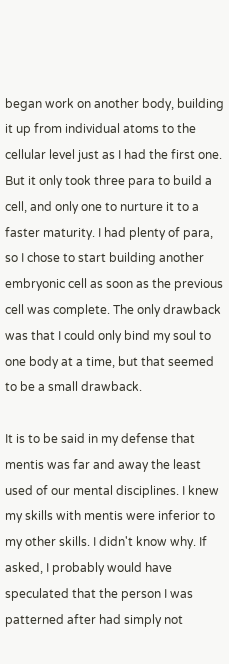began work on another body, building it up from individual atoms to the cellular level just as I had the first one. But it only took three para to build a cell, and only one to nurture it to a faster maturity. I had plenty of para, so I chose to start building another embryonic cell as soon as the previous cell was complete. The only drawback was that I could only bind my soul to one body at a time, but that seemed to be a small drawback.

It is to be said in my defense that mentis was far and away the least used of our mental disciplines. I knew my skills with mentis were inferior to my other skills. I didn't know why. If asked, I probably would have speculated that the person I was patterned after had simply not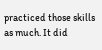practiced those skills as much. It did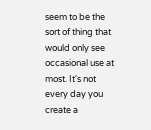seem to be the sort of thing that would only see occasional use at most. It's not every day you create a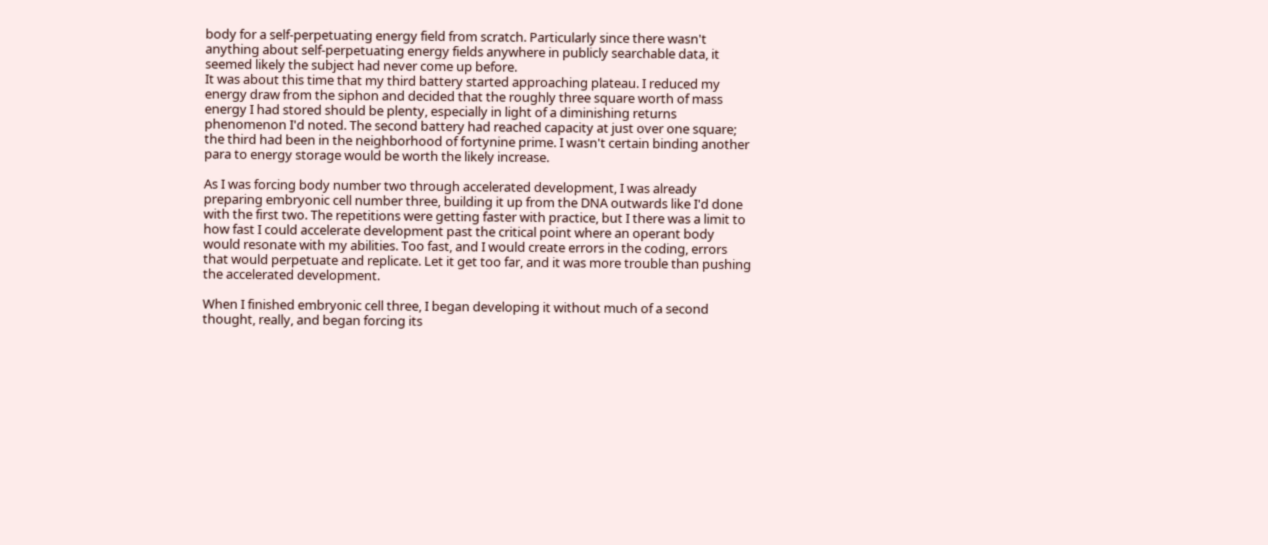body for a self-perpetuating energy field from scratch. Particularly since there wasn't anything about self-perpetuating energy fields anywhere in publicly searchable data, it seemed likely the subject had never come up before.
It was about this time that my third battery started approaching plateau. I reduced my energy draw from the siphon and decided that the roughly three square worth of mass energy I had stored should be plenty, especially in light of a diminishing returns phenomenon I'd noted. The second battery had reached capacity at just over one square; the third had been in the neighborhood of fortynine prime. I wasn't certain binding another para to energy storage would be worth the likely increase.

As I was forcing body number two through accelerated development, I was already preparing embryonic cell number three, building it up from the DNA outwards like I'd done with the first two. The repetitions were getting faster with practice, but I there was a limit to how fast I could accelerate development past the critical point where an operant body would resonate with my abilities. Too fast, and I would create errors in the coding, errors that would perpetuate and replicate. Let it get too far, and it was more trouble than pushing the accelerated development.

When I finished embryonic cell three, I began developing it without much of a second thought, really, and began forcing its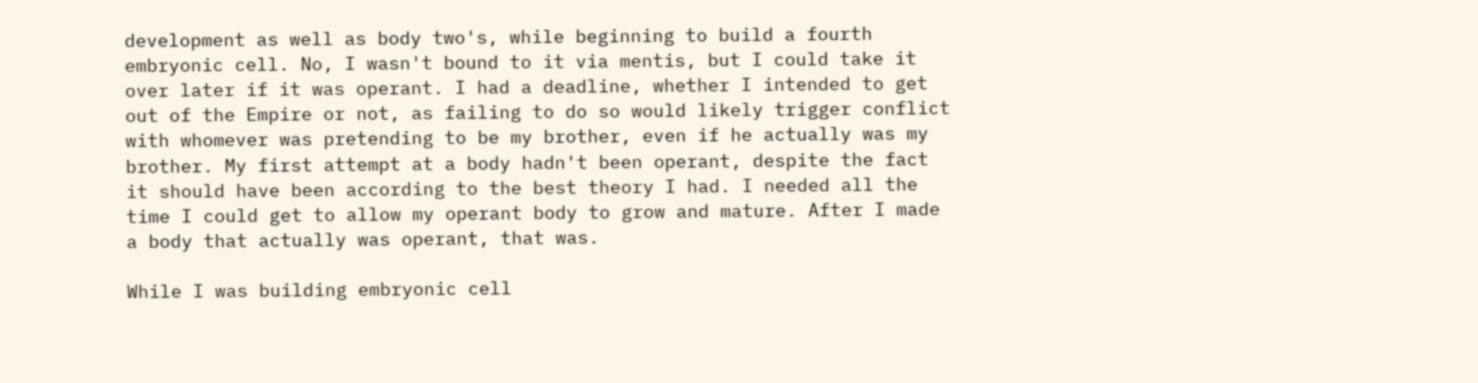development as well as body two's, while beginning to build a fourth embryonic cell. No, I wasn't bound to it via mentis, but I could take it over later if it was operant. I had a deadline, whether I intended to get out of the Empire or not, as failing to do so would likely trigger conflict with whomever was pretending to be my brother, even if he actually was my brother. My first attempt at a body hadn't been operant, despite the fact it should have been according to the best theory I had. I needed all the time I could get to allow my operant body to grow and mature. After I made a body that actually was operant, that was.

While I was building embryonic cell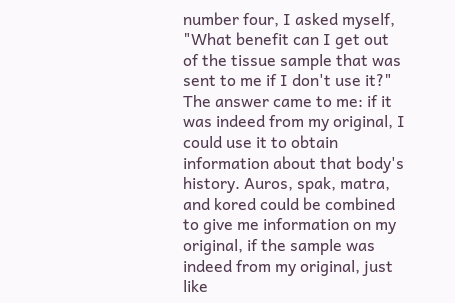number four, I asked myself, "What benefit can I get out of the tissue sample that was sent to me if I don't use it?" The answer came to me: if it was indeed from my original, I could use it to obtain information about that body's history. Auros, spak, matra, and kored could be combined to give me information on my original, if the sample was indeed from my original, just like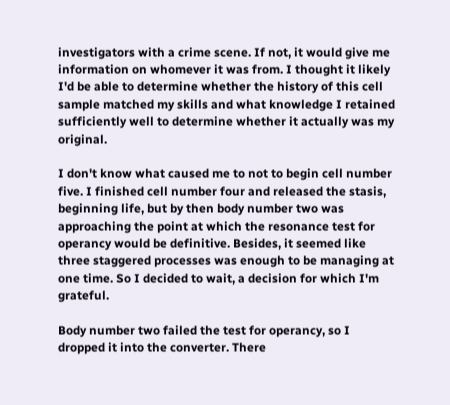investigators with a crime scene. If not, it would give me information on whomever it was from. I thought it likely I'd be able to determine whether the history of this cell sample matched my skills and what knowledge I retained sufficiently well to determine whether it actually was my original.

I don't know what caused me to not to begin cell number five. I finished cell number four and released the stasis, beginning life, but by then body number two was approaching the point at which the resonance test for operancy would be definitive. Besides, it seemed like three staggered processes was enough to be managing at one time. So I decided to wait, a decision for which I'm grateful.

Body number two failed the test for operancy, so I dropped it into the converter. There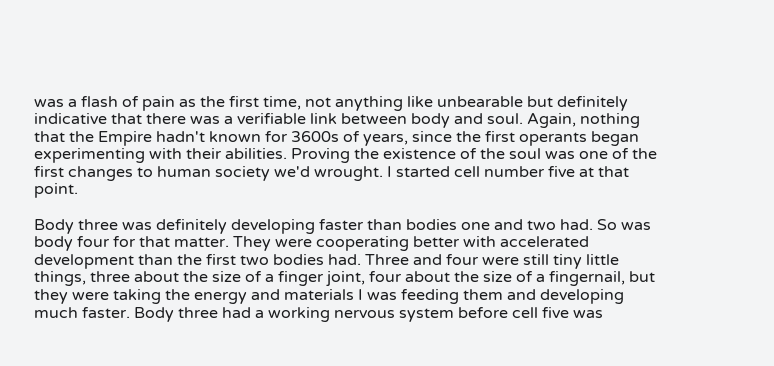was a flash of pain as the first time, not anything like unbearable but definitely indicative that there was a verifiable link between body and soul. Again, nothing that the Empire hadn't known for 3600s of years, since the first operants began experimenting with their abilities. Proving the existence of the soul was one of the first changes to human society we'd wrought. I started cell number five at that point.

Body three was definitely developing faster than bodies one and two had. So was body four for that matter. They were cooperating better with accelerated development than the first two bodies had. Three and four were still tiny little things, three about the size of a finger joint, four about the size of a fingernail, but they were taking the energy and materials I was feeding them and developing much faster. Body three had a working nervous system before cell five was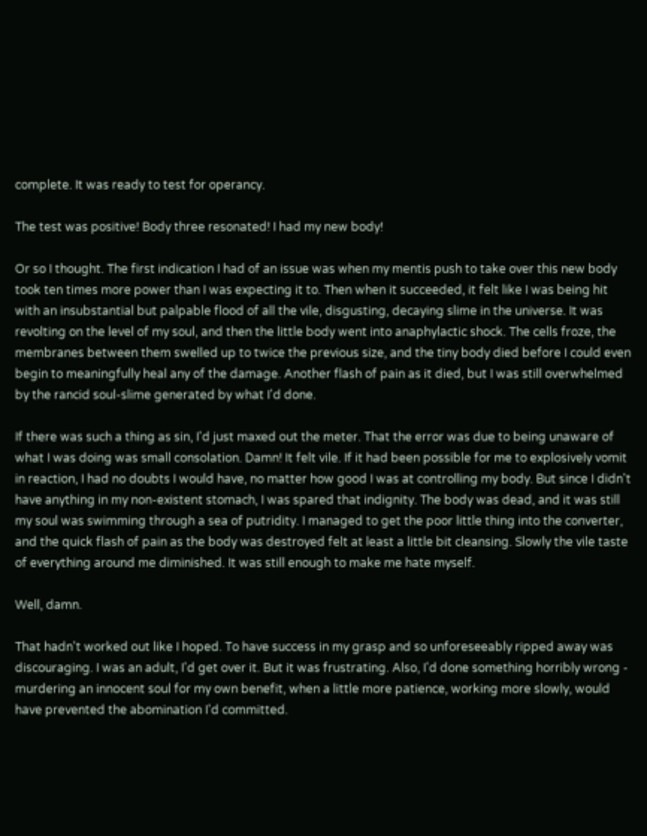complete. It was ready to test for operancy.

The test was positive! Body three resonated! I had my new body!

Or so I thought. The first indication I had of an issue was when my mentis push to take over this new body took ten times more power than I was expecting it to. Then when it succeeded, it felt like I was being hit with an insubstantial but palpable flood of all the vile, disgusting, decaying slime in the universe. It was revolting on the level of my soul, and then the little body went into anaphylactic shock. The cells froze, the membranes between them swelled up to twice the previous size, and the tiny body died before I could even begin to meaningfully heal any of the damage. Another flash of pain as it died, but I was still overwhelmed by the rancid soul-slime generated by what I'd done.

If there was such a thing as sin, I'd just maxed out the meter. That the error was due to being unaware of what I was doing was small consolation. Damn! It felt vile. If it had been possible for me to explosively vomit in reaction, I had no doubts I would have, no matter how good I was at controlling my body. But since I didn't have anything in my non-existent stomach, I was spared that indignity. The body was dead, and it was still my soul was swimming through a sea of putridity. I managed to get the poor little thing into the converter, and the quick flash of pain as the body was destroyed felt at least a little bit cleansing. Slowly the vile taste of everything around me diminished. It was still enough to make me hate myself.

Well, damn.

That hadn't worked out like I hoped. To have success in my grasp and so unforeseeably ripped away was discouraging. I was an adult, I'd get over it. But it was frustrating. Also, I'd done something horribly wrong - murdering an innocent soul for my own benefit, when a little more patience, working more slowly, would have prevented the abomination I'd committed.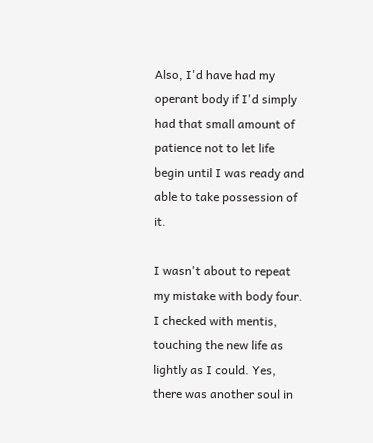Also, I'd have had my operant body if I'd simply had that small amount of patience not to let life begin until I was ready and able to take possession of it.

I wasn't about to repeat my mistake with body four. I checked with mentis, touching the new life as lightly as I could. Yes, there was another soul in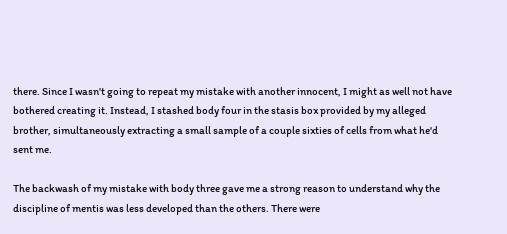there. Since I wasn't going to repeat my mistake with another innocent, I might as well not have bothered creating it. Instead, I stashed body four in the stasis box provided by my alleged brother, simultaneously extracting a small sample of a couple sixties of cells from what he'd sent me.

The backwash of my mistake with body three gave me a strong reason to understand why the discipline of mentis was less developed than the others. There were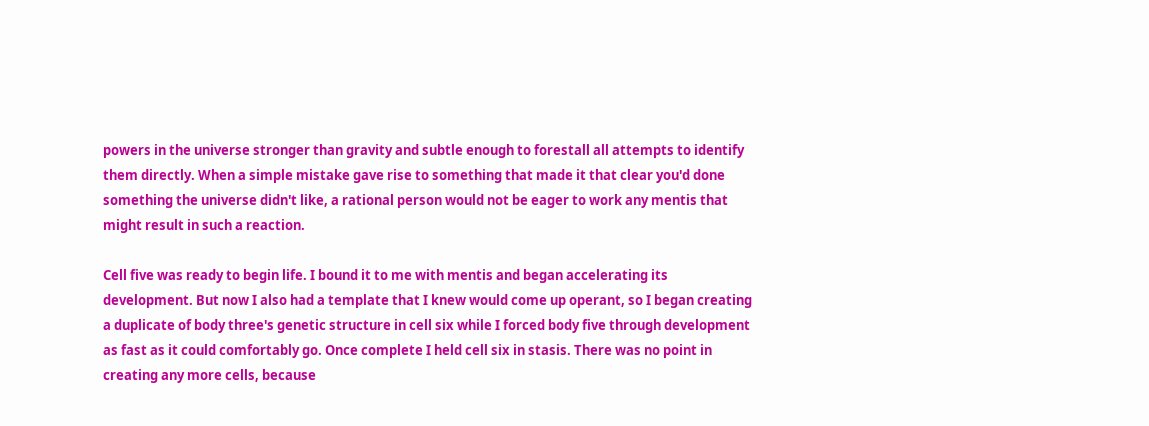powers in the universe stronger than gravity and subtle enough to forestall all attempts to identify them directly. When a simple mistake gave rise to something that made it that clear you'd done something the universe didn't like, a rational person would not be eager to work any mentis that might result in such a reaction.

Cell five was ready to begin life. I bound it to me with mentis and began accelerating its development. But now I also had a template that I knew would come up operant, so I began creating a duplicate of body three's genetic structure in cell six while I forced body five through development as fast as it could comfortably go. Once complete I held cell six in stasis. There was no point in creating any more cells, because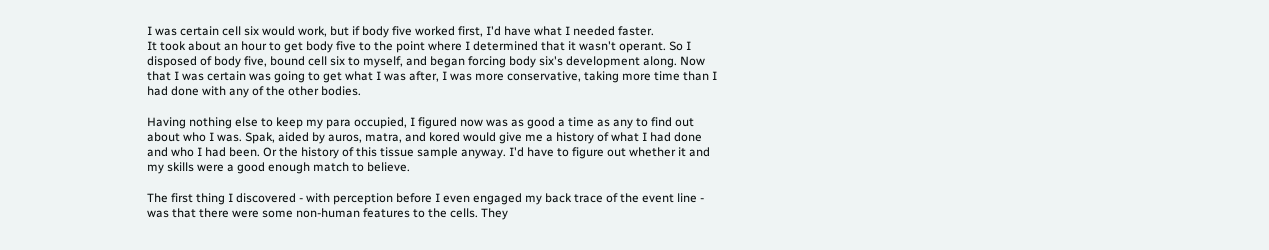I was certain cell six would work, but if body five worked first, I'd have what I needed faster.
It took about an hour to get body five to the point where I determined that it wasn't operant. So I disposed of body five, bound cell six to myself, and began forcing body six's development along. Now that I was certain was going to get what I was after, I was more conservative, taking more time than I had done with any of the other bodies.

Having nothing else to keep my para occupied, I figured now was as good a time as any to find out about who I was. Spak, aided by auros, matra, and kored would give me a history of what I had done and who I had been. Or the history of this tissue sample anyway. I'd have to figure out whether it and my skills were a good enough match to believe.

The first thing I discovered - with perception before I even engaged my back trace of the event line - was that there were some non-human features to the cells. They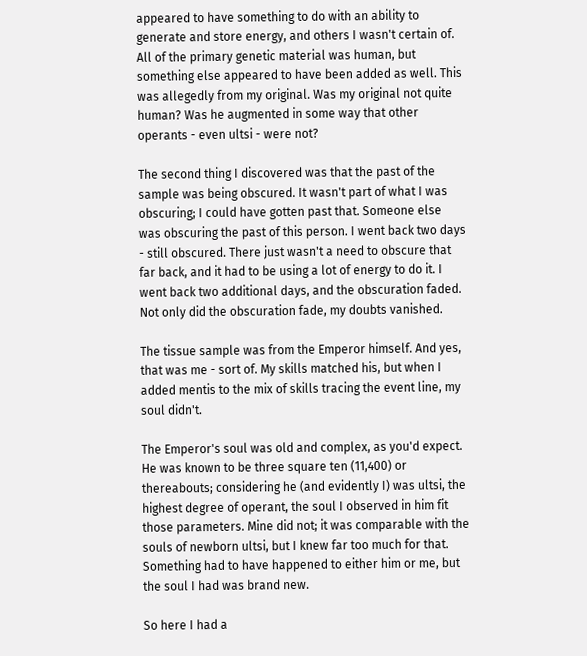appeared to have something to do with an ability to generate and store energy, and others I wasn't certain of. All of the primary genetic material was human, but something else appeared to have been added as well. This was allegedly from my original. Was my original not quite human? Was he augmented in some way that other operants - even ultsi - were not?

The second thing I discovered was that the past of the sample was being obscured. It wasn't part of what I was obscuring; I could have gotten past that. Someone else was obscuring the past of this person. I went back two days - still obscured. There just wasn't a need to obscure that far back, and it had to be using a lot of energy to do it. I went back two additional days, and the obscuration faded. Not only did the obscuration fade, my doubts vanished.

The tissue sample was from the Emperor himself. And yes, that was me - sort of. My skills matched his, but when I added mentis to the mix of skills tracing the event line, my soul didn't.

The Emperor's soul was old and complex, as you'd expect. He was known to be three square ten (11,400) or thereabouts; considering he (and evidently I) was ultsi, the highest degree of operant, the soul I observed in him fit those parameters. Mine did not; it was comparable with the souls of newborn ultsi, but I knew far too much for that. Something had to have happened to either him or me, but the soul I had was brand new.

So here I had a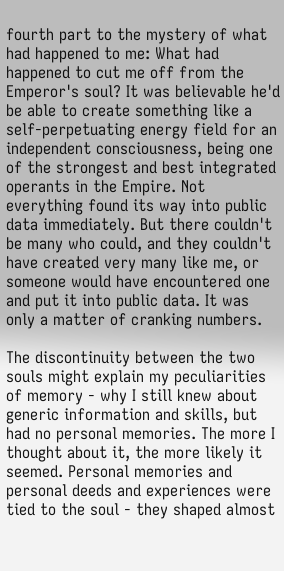fourth part to the mystery of what had happened to me: What had happened to cut me off from the Emperor's soul? It was believable he'd be able to create something like a self-perpetuating energy field for an independent consciousness, being one of the strongest and best integrated operants in the Empire. Not everything found its way into public data immediately. But there couldn't be many who could, and they couldn't have created very many like me, or someone would have encountered one and put it into public data. It was only a matter of cranking numbers.

The discontinuity between the two souls might explain my peculiarities of memory - why I still knew about generic information and skills, but had no personal memories. The more I thought about it, the more likely it seemed. Personal memories and personal deeds and experiences were tied to the soul - they shaped almost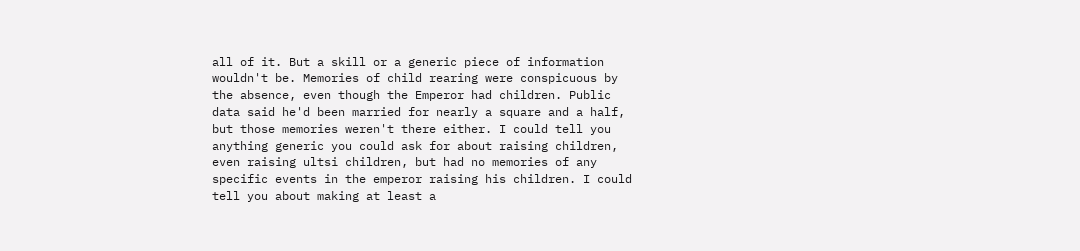all of it. But a skill or a generic piece of information wouldn't be. Memories of child rearing were conspicuous by the absence, even though the Emperor had children. Public data said he'd been married for nearly a square and a half, but those memories weren't there either. I could tell you anything generic you could ask for about raising children, even raising ultsi children, but had no memories of any specific events in the emperor raising his children. I could tell you about making at least a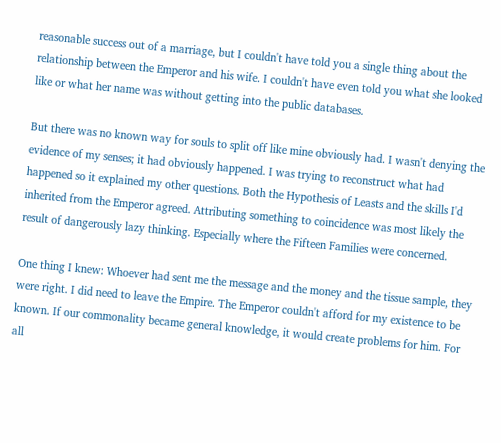reasonable success out of a marriage, but I couldn't have told you a single thing about the relationship between the Emperor and his wife. I couldn't have even told you what she looked like or what her name was without getting into the public databases.

But there was no known way for souls to split off like mine obviously had. I wasn't denying the evidence of my senses; it had obviously happened. I was trying to reconstruct what had happened so it explained my other questions. Both the Hypothesis of Leasts and the skills I'd inherited from the Emperor agreed. Attributing something to coincidence was most likely the result of dangerously lazy thinking. Especially where the Fifteen Families were concerned.

One thing I knew: Whoever had sent me the message and the money and the tissue sample, they were right. I did need to leave the Empire. The Emperor couldn't afford for my existence to be known. If our commonality became general knowledge, it would create problems for him. For all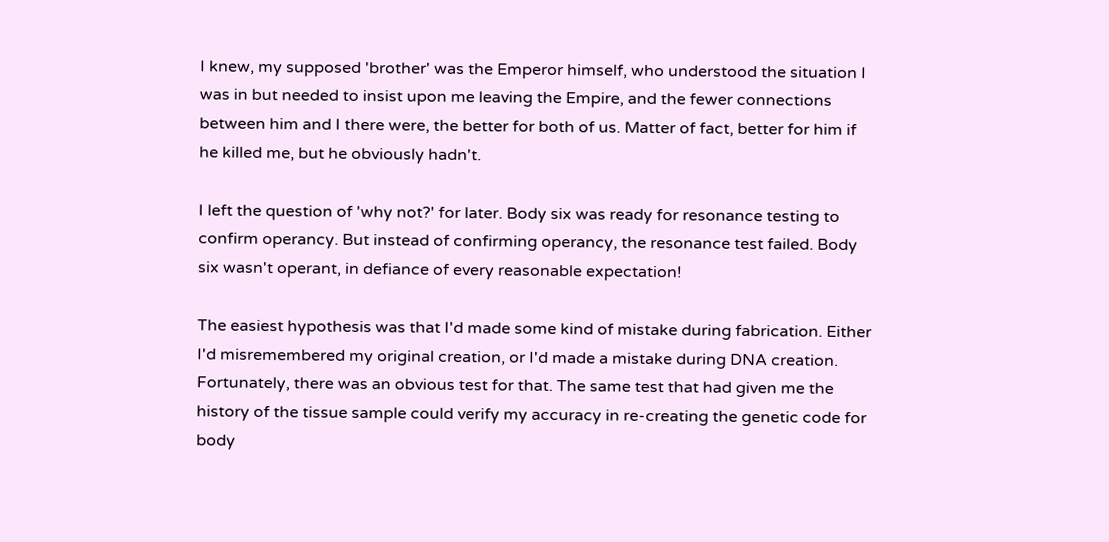I knew, my supposed 'brother' was the Emperor himself, who understood the situation I was in but needed to insist upon me leaving the Empire, and the fewer connections between him and I there were, the better for both of us. Matter of fact, better for him if he killed me, but he obviously hadn't.

I left the question of 'why not?' for later. Body six was ready for resonance testing to confirm operancy. But instead of confirming operancy, the resonance test failed. Body six wasn't operant, in defiance of every reasonable expectation!

The easiest hypothesis was that I'd made some kind of mistake during fabrication. Either I'd misremembered my original creation, or I'd made a mistake during DNA creation. Fortunately, there was an obvious test for that. The same test that had given me the history of the tissue sample could verify my accuracy in re-creating the genetic code for body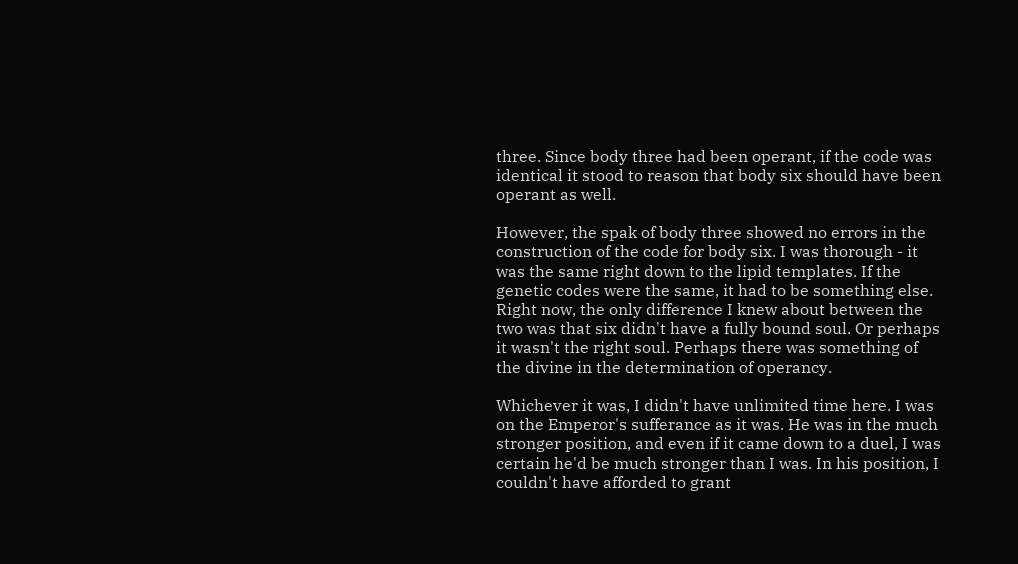three. Since body three had been operant, if the code was identical it stood to reason that body six should have been operant as well.

However, the spak of body three showed no errors in the construction of the code for body six. I was thorough - it was the same right down to the lipid templates. If the genetic codes were the same, it had to be something else. Right now, the only difference I knew about between the two was that six didn't have a fully bound soul. Or perhaps it wasn't the right soul. Perhaps there was something of the divine in the determination of operancy.

Whichever it was, I didn't have unlimited time here. I was on the Emperor's sufferance as it was. He was in the much stronger position, and even if it came down to a duel, I was certain he'd be much stronger than I was. In his position, I couldn't have afforded to grant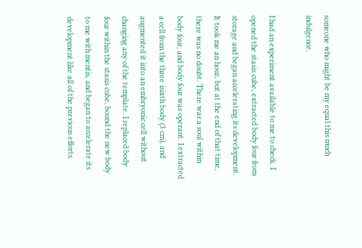someone who might be my equal this much indulgence.

I had an experiment available to me to check. I opened the stasis cube, extracted body four from storage and began accelerating its development. It took me an hour, but at the end of that time, there was no doubt. There was a soul within body four, and body four was operant. I extracted a cell from the three isixth body (3 cm), and augmented it into an embryonic cell without changing any of the template. I replaced body four within the stasis cube, bound the new body to me with mentis, and began to accelerate its development like all of the previous efforts.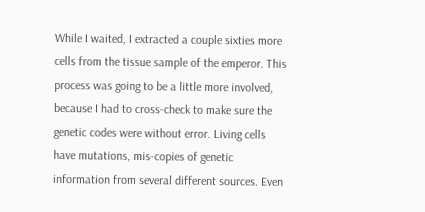While I waited, I extracted a couple sixties more cells from the tissue sample of the emperor. This process was going to be a little more involved, because I had to cross-check to make sure the genetic codes were without error. Living cells have mutations, mis-copies of genetic information from several different sources. Even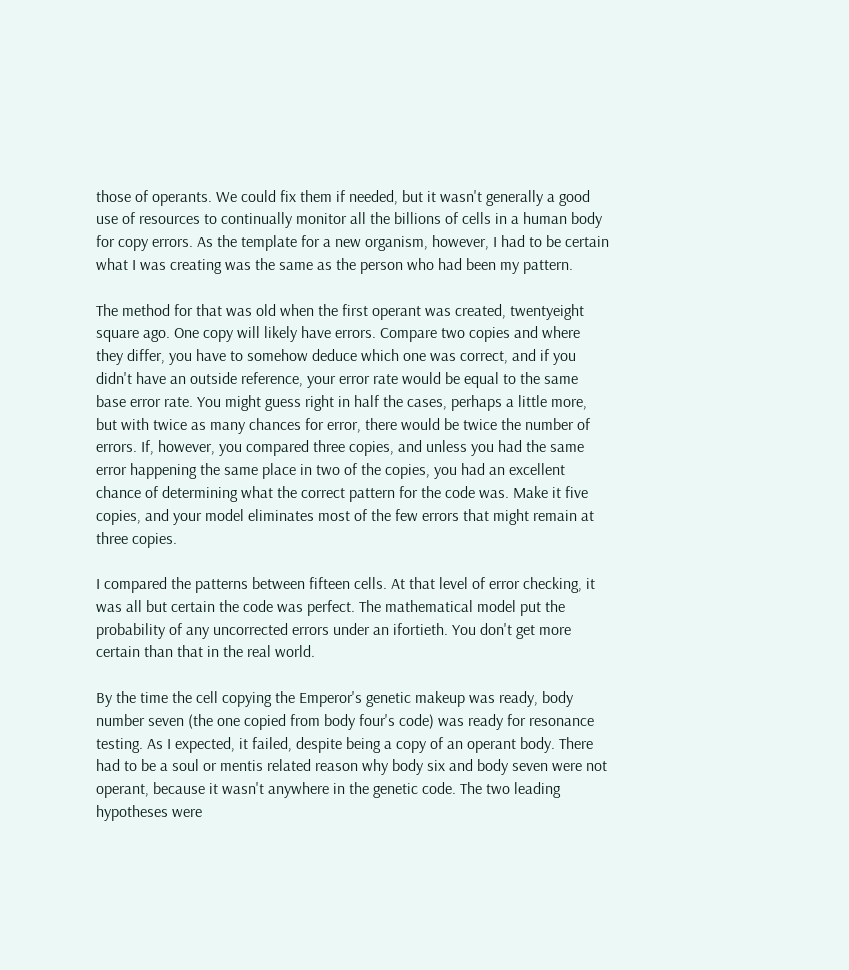those of operants. We could fix them if needed, but it wasn't generally a good use of resources to continually monitor all the billions of cells in a human body for copy errors. As the template for a new organism, however, I had to be certain what I was creating was the same as the person who had been my pattern.

The method for that was old when the first operant was created, twentyeight square ago. One copy will likely have errors. Compare two copies and where they differ, you have to somehow deduce which one was correct, and if you didn't have an outside reference, your error rate would be equal to the same base error rate. You might guess right in half the cases, perhaps a little more, but with twice as many chances for error, there would be twice the number of errors. If, however, you compared three copies, and unless you had the same error happening the same place in two of the copies, you had an excellent chance of determining what the correct pattern for the code was. Make it five copies, and your model eliminates most of the few errors that might remain at three copies.

I compared the patterns between fifteen cells. At that level of error checking, it was all but certain the code was perfect. The mathematical model put the probability of any uncorrected errors under an ifortieth. You don't get more certain than that in the real world.

By the time the cell copying the Emperor's genetic makeup was ready, body number seven (the one copied from body four's code) was ready for resonance testing. As I expected, it failed, despite being a copy of an operant body. There had to be a soul or mentis related reason why body six and body seven were not operant, because it wasn't anywhere in the genetic code. The two leading hypotheses were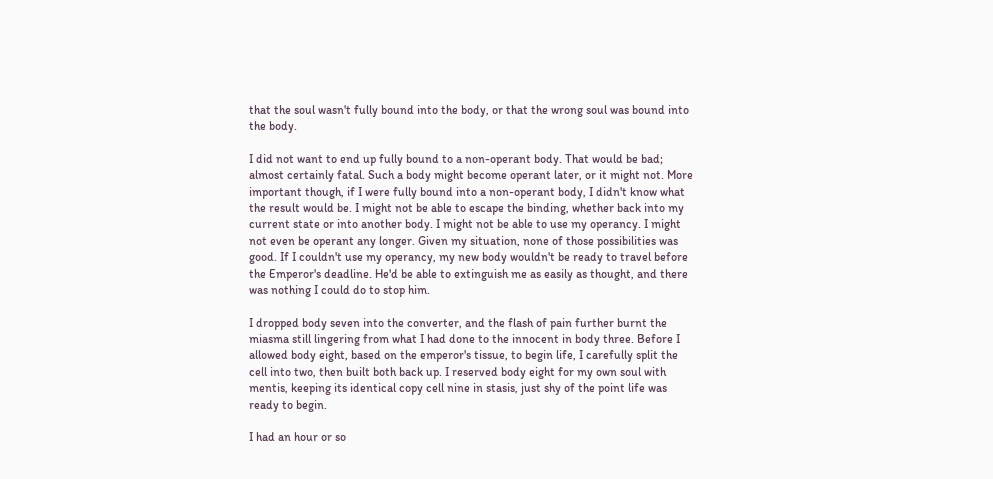that the soul wasn't fully bound into the body, or that the wrong soul was bound into the body.

I did not want to end up fully bound to a non-operant body. That would be bad; almost certainly fatal. Such a body might become operant later, or it might not. More important though, if I were fully bound into a non-operant body, I didn't know what the result would be. I might not be able to escape the binding, whether back into my current state or into another body. I might not be able to use my operancy. I might not even be operant any longer. Given my situation, none of those possibilities was good. If I couldn't use my operancy, my new body wouldn't be ready to travel before the Emperor's deadline. He'd be able to extinguish me as easily as thought, and there was nothing I could do to stop him.

I dropped body seven into the converter, and the flash of pain further burnt the miasma still lingering from what I had done to the innocent in body three. Before I allowed body eight, based on the emperor's tissue, to begin life, I carefully split the cell into two, then built both back up. I reserved body eight for my own soul with mentis, keeping its identical copy cell nine in stasis, just shy of the point life was ready to begin.

I had an hour or so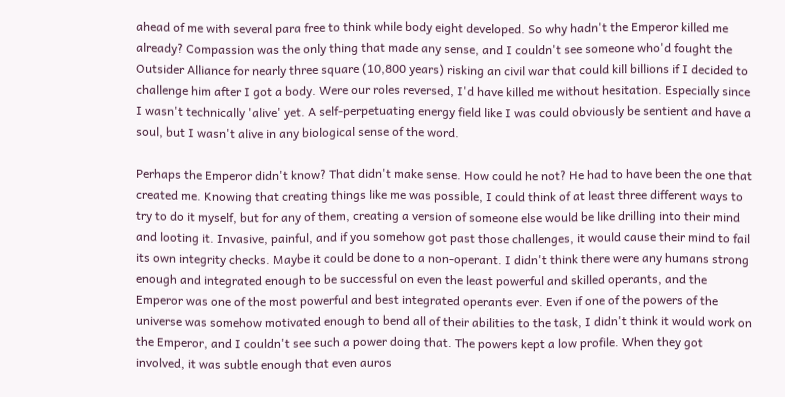ahead of me with several para free to think while body eight developed. So why hadn't the Emperor killed me already? Compassion was the only thing that made any sense, and I couldn't see someone who'd fought the Outsider Alliance for nearly three square (10,800 years) risking an civil war that could kill billions if I decided to challenge him after I got a body. Were our roles reversed, I'd have killed me without hesitation. Especially since I wasn't technically 'alive' yet. A self-perpetuating energy field like I was could obviously be sentient and have a soul, but I wasn't alive in any biological sense of the word.

Perhaps the Emperor didn't know? That didn't make sense. How could he not? He had to have been the one that created me. Knowing that creating things like me was possible, I could think of at least three different ways to try to do it myself, but for any of them, creating a version of someone else would be like drilling into their mind and looting it. Invasive, painful, and if you somehow got past those challenges, it would cause their mind to fail its own integrity checks. Maybe it could be done to a non-operant. I didn't think there were any humans strong enough and integrated enough to be successful on even the least powerful and skilled operants, and the Emperor was one of the most powerful and best integrated operants ever. Even if one of the powers of the universe was somehow motivated enough to bend all of their abilities to the task, I didn't think it would work on the Emperor, and I couldn't see such a power doing that. The powers kept a low profile. When they got involved, it was subtle enough that even auros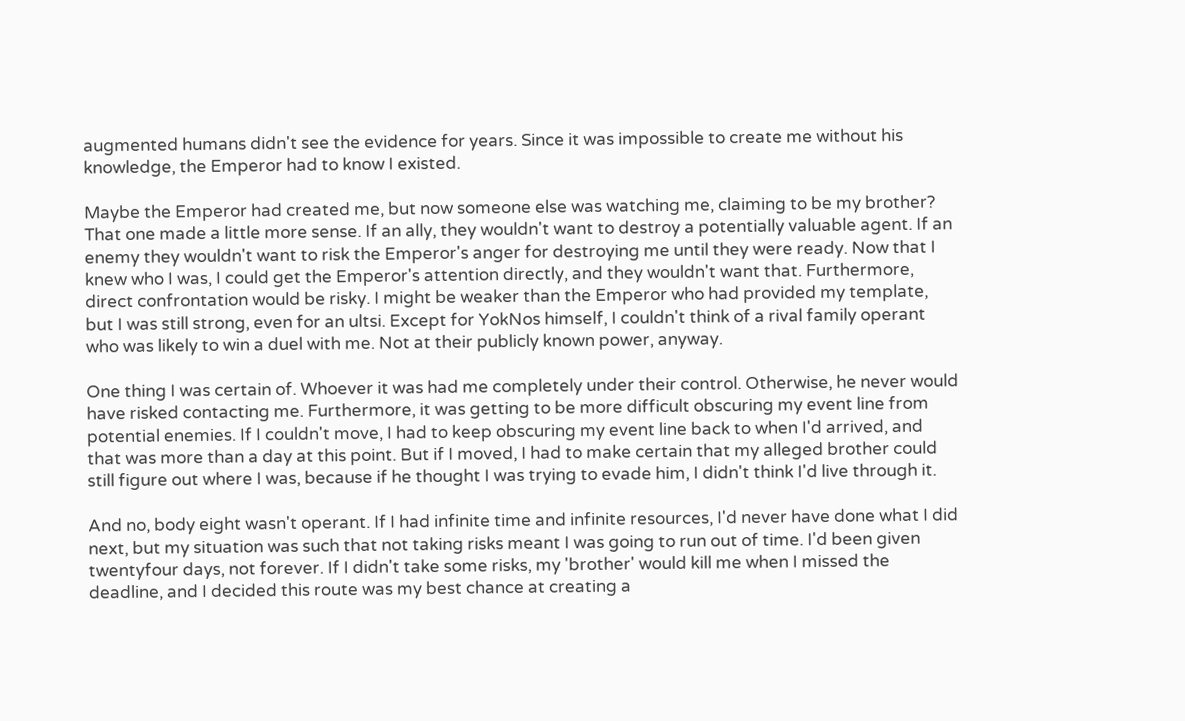augmented humans didn't see the evidence for years. Since it was impossible to create me without his knowledge, the Emperor had to know I existed.

Maybe the Emperor had created me, but now someone else was watching me, claiming to be my brother? That one made a little more sense. If an ally, they wouldn't want to destroy a potentially valuable agent. If an enemy they wouldn't want to risk the Emperor's anger for destroying me until they were ready. Now that I knew who I was, I could get the Emperor's attention directly, and they wouldn't want that. Furthermore, direct confrontation would be risky. I might be weaker than the Emperor who had provided my template, but I was still strong, even for an ultsi. Except for YokNos himself, I couldn't think of a rival family operant who was likely to win a duel with me. Not at their publicly known power, anyway.

One thing I was certain of. Whoever it was had me completely under their control. Otherwise, he never would have risked contacting me. Furthermore, it was getting to be more difficult obscuring my event line from potential enemies. If I couldn't move, I had to keep obscuring my event line back to when I'd arrived, and that was more than a day at this point. But if I moved, I had to make certain that my alleged brother could still figure out where I was, because if he thought I was trying to evade him, I didn't think I'd live through it.

And no, body eight wasn't operant. If I had infinite time and infinite resources, I'd never have done what I did next, but my situation was such that not taking risks meant I was going to run out of time. I'd been given twentyfour days, not forever. If I didn't take some risks, my 'brother' would kill me when I missed the deadline, and I decided this route was my best chance at creating a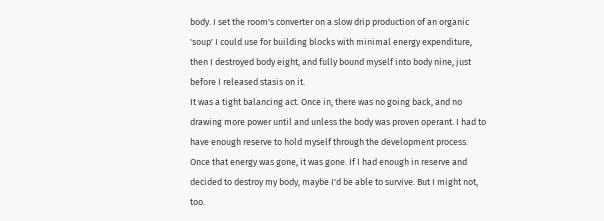body. I set the room's converter on a slow drip production of an organic 'soup' I could use for building blocks with minimal energy expenditure, then I destroyed body eight, and fully bound myself into body nine, just before I released stasis on it.
It was a tight balancing act. Once in, there was no going back, and no drawing more power until and unless the body was proven operant. I had to have enough reserve to hold myself through the development process. Once that energy was gone, it was gone. If I had enough in reserve and decided to destroy my body, maybe I'd be able to survive. But I might not, too.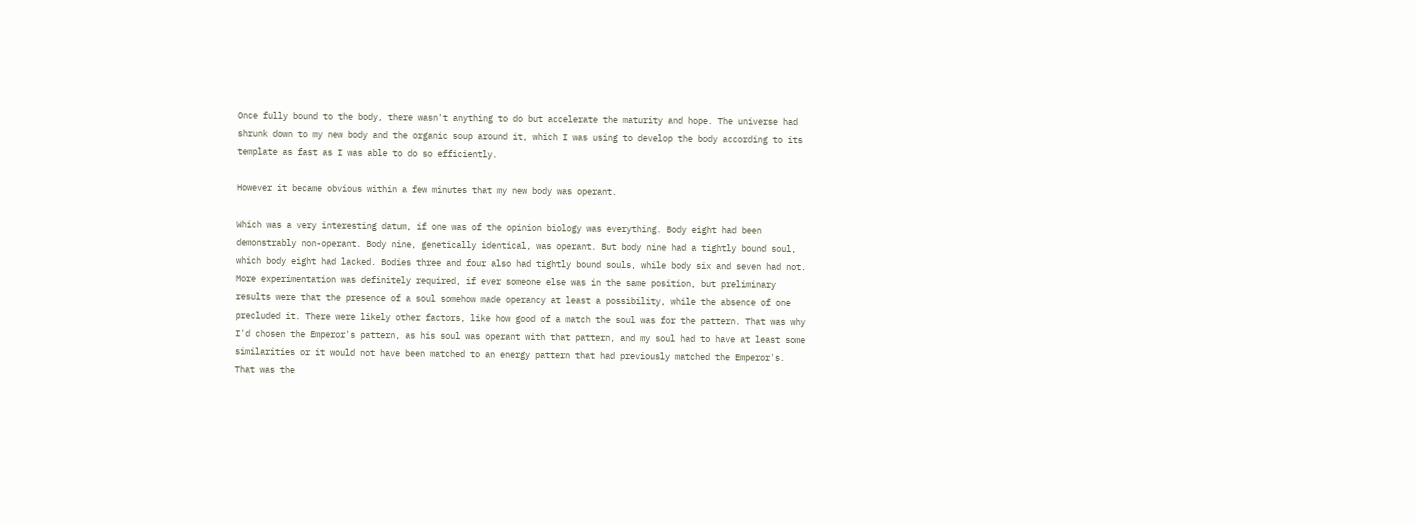Once fully bound to the body, there wasn't anything to do but accelerate the maturity and hope. The universe had shrunk down to my new body and the organic soup around it, which I was using to develop the body according to its template as fast as I was able to do so efficiently.

However it became obvious within a few minutes that my new body was operant.

Which was a very interesting datum, if one was of the opinion biology was everything. Body eight had been demonstrably non-operant. Body nine, genetically identical, was operant. But body nine had a tightly bound soul, which body eight had lacked. Bodies three and four also had tightly bound souls, while body six and seven had not. More experimentation was definitely required, if ever someone else was in the same position, but preliminary results were that the presence of a soul somehow made operancy at least a possibility, while the absence of one precluded it. There were likely other factors, like how good of a match the soul was for the pattern. That was why I'd chosen the Emperor's pattern, as his soul was operant with that pattern, and my soul had to have at least some similarities or it would not have been matched to an energy pattern that had previously matched the Emperor's. That was the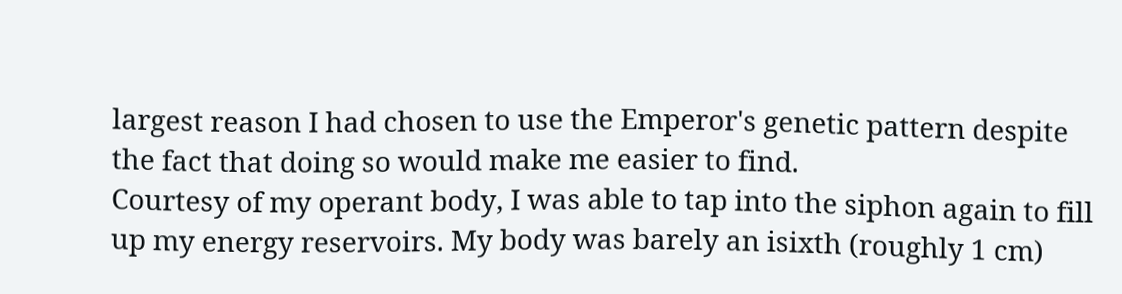largest reason I had chosen to use the Emperor's genetic pattern despite the fact that doing so would make me easier to find.
Courtesy of my operant body, I was able to tap into the siphon again to fill up my energy reservoirs. My body was barely an isixth (roughly 1 cm)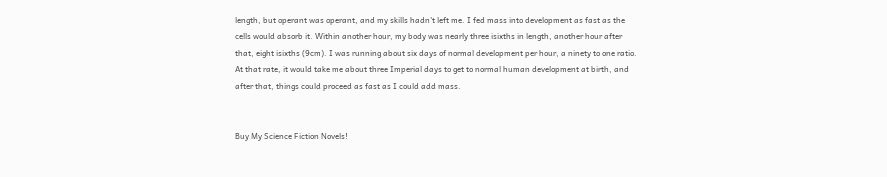length, but operant was operant, and my skills hadn't left me. I fed mass into development as fast as the cells would absorb it. Within another hour, my body was nearly three isixths in length, another hour after that, eight isixths (9cm). I was running about six days of normal development per hour, a ninety to one ratio. At that rate, it would take me about three Imperial days to get to normal human development at birth, and after that, things could proceed as fast as I could add mass.


Buy My Science Fiction Novels!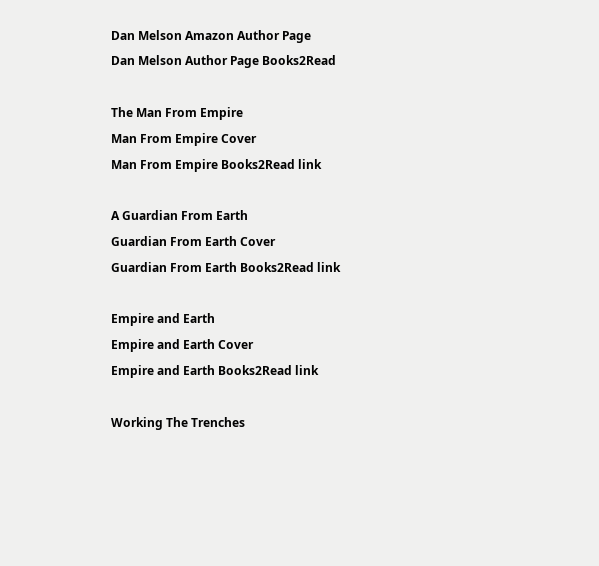Dan Melson Amazon Author Page
Dan Melson Author Page Books2Read

The Man From Empire
Man From Empire Cover
Man From Empire Books2Read link

A Guardian From Earth
Guardian From Earth Cover
Guardian From Earth Books2Read link

Empire and Earth
Empire and Earth Cover
Empire and Earth Books2Read link

Working The Trenches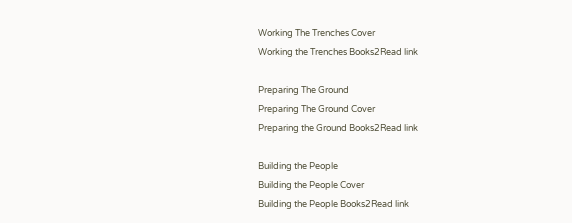Working The Trenches Cover
Working the Trenches Books2Read link

Preparing The Ground
Preparing The Ground Cover
Preparing the Ground Books2Read link

Building the People
Building the People Cover
Building the People Books2Read link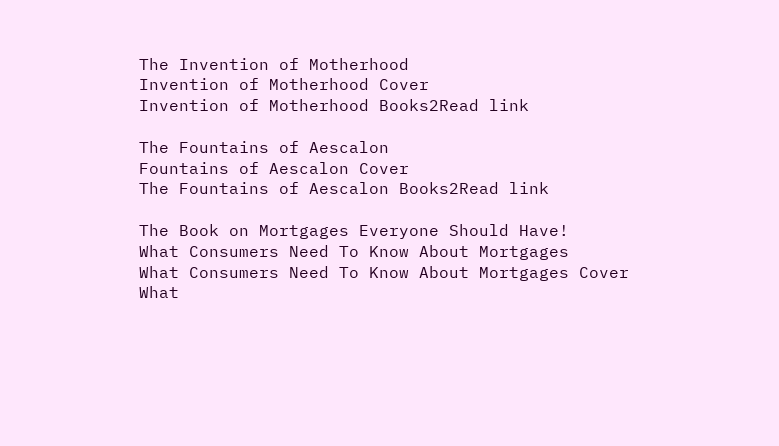The Invention of Motherhood
Invention of Motherhood Cover
Invention of Motherhood Books2Read link

The Fountains of Aescalon
Fountains of Aescalon Cover
The Fountains of Aescalon Books2Read link

The Book on Mortgages Everyone Should Have!
What Consumers Need To Know About Mortgages
What Consumers Need To Know About Mortgages Cover
What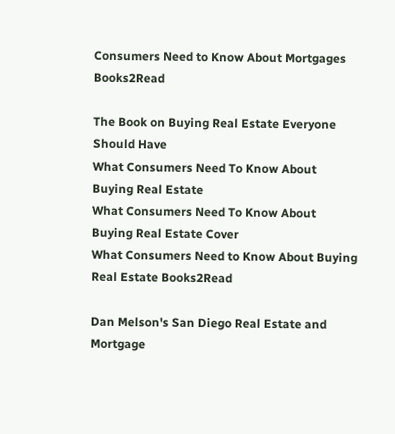Consumers Need to Know About Mortgages Books2Read

The Book on Buying Real Estate Everyone Should Have
What Consumers Need To Know About Buying Real Estate
What Consumers Need To Know About Buying Real Estate Cover
What Consumers Need to Know About Buying Real Estate Books2Read

Dan Melson's San Diego Real Estate and Mortgage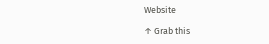Website

↑ Grab this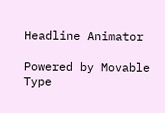Headline Animator

Powered by Movable Type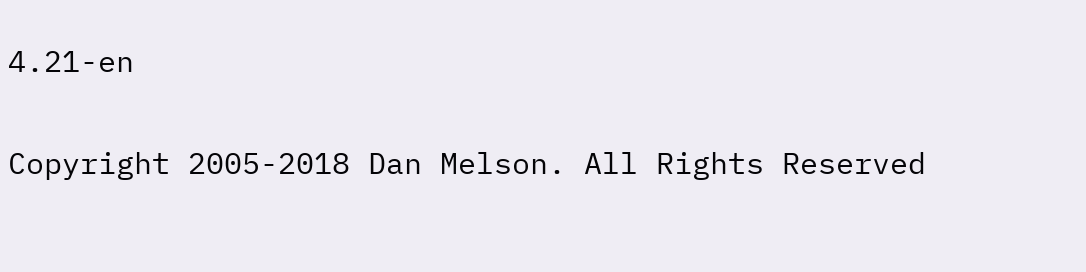4.21-en

Copyright 2005-2018 Dan Melson. All Rights Reserved